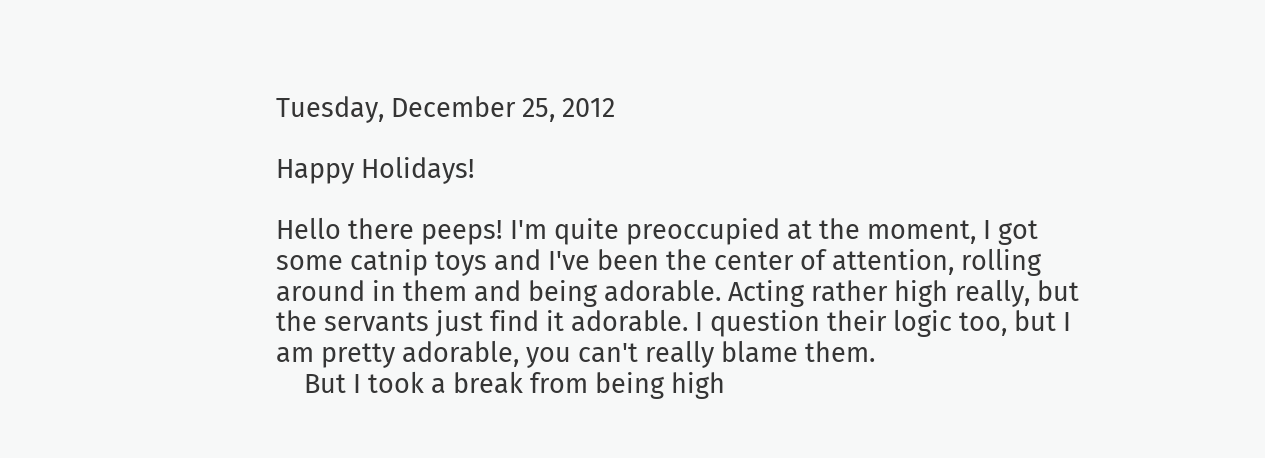Tuesday, December 25, 2012

Happy Holidays!

Hello there peeps! I'm quite preoccupied at the moment, I got some catnip toys and I've been the center of attention, rolling around in them and being adorable. Acting rather high really, but the servants just find it adorable. I question their logic too, but I am pretty adorable, you can't really blame them.
    But I took a break from being high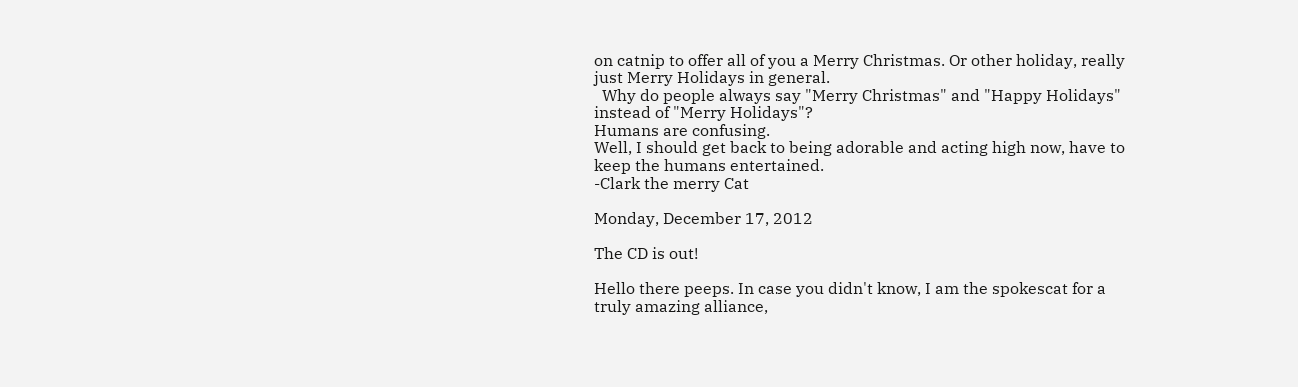on catnip to offer all of you a Merry Christmas. Or other holiday, really just Merry Holidays in general.
  Why do people always say "Merry Christmas" and "Happy Holidays" instead of "Merry Holidays"?
Humans are confusing.
Well, I should get back to being adorable and acting high now, have to keep the humans entertained.
-Clark the merry Cat

Monday, December 17, 2012

The CD is out!

Hello there peeps. In case you didn't know, I am the spokescat for a truly amazing alliance,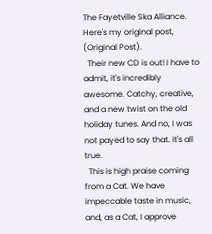The Fayetville Ska Alliance. Here's my original post, (Original Post).
  Their new CD is out! I have to admit, it's incredibly awesome. Catchy, creative, and a new twist on the old holiday tunes. And no, I was not payed to say that. It's all true.
  This is high praise coming from a Cat. We have impeccable taste in music, and, as a Cat, I approve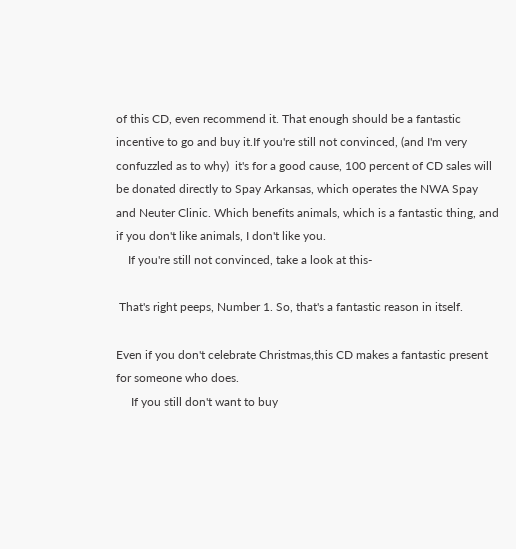of this CD, even recommend it. That enough should be a fantastic incentive to go and buy it.If you're still not convinced, (and I'm very confuzzled as to why)  it's for a good cause, 100 percent of CD sales will be donated directly to Spay Arkansas, which operates the NWA Spay and Neuter Clinic. Which benefits animals, which is a fantastic thing, and if you don't like animals, I don't like you.
    If you're still not convinced, take a look at this-

 That's right peeps, Number 1. So, that's a fantastic reason in itself.

Even if you don't celebrate Christmas,this CD makes a fantastic present for someone who does.
     If you still don't want to buy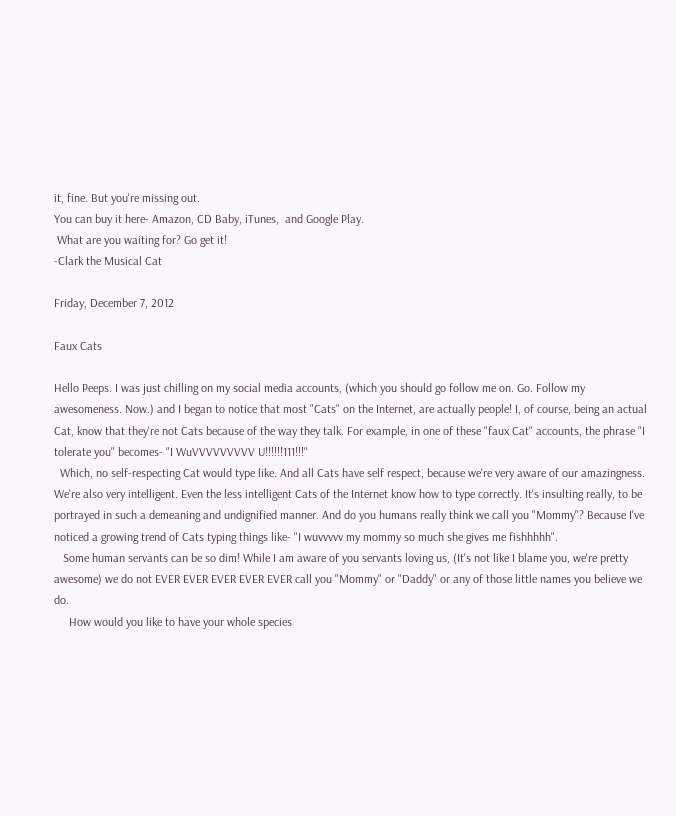it, fine. But you're missing out.
You can buy it here- Amazon, CD Baby, iTunes,  and Google Play.
 What are you waiting for? Go get it!
-Clark the Musical Cat

Friday, December 7, 2012

Faux Cats

Hello Peeps. I was just chilling on my social media accounts, (which you should go follow me on. Go. Follow my awesomeness. Now.) and I began to notice that most "Cats" on the Internet, are actually people! I, of course, being an actual Cat, know that they're not Cats because of the way they talk. For example, in one of these "faux Cat" accounts, the phrase "I tolerate you" becomes- "I WuVVVVVVVVV U!!!!!!111!!!"
  Which, no self-respecting Cat would type like. And all Cats have self respect, because we're very aware of our amazingness. We're also very intelligent. Even the less intelligent Cats of the Internet know how to type correctly. It's insulting really, to be portrayed in such a demeaning and undignified manner. And do you humans really think we call you "Mommy"? Because I've noticed a growing trend of Cats typing things like- "I wuvvvvv my mommy so much she gives me fishhhhh".
   Some human servants can be so dim! While I am aware of you servants loving us, (It's not like I blame you, we're pretty awesome) we do not EVER EVER EVER EVER EVER call you "Mommy" or "Daddy" or any of those little names you believe we do.
     How would you like to have your whole species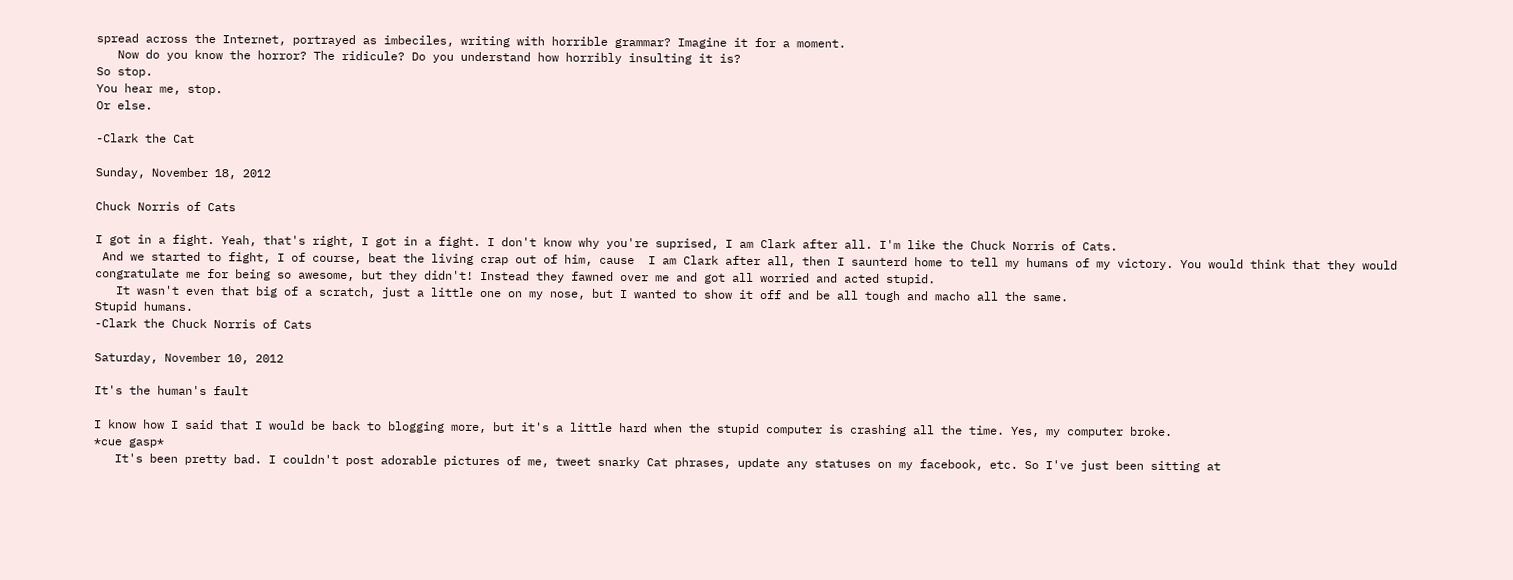spread across the Internet, portrayed as imbeciles, writing with horrible grammar? Imagine it for a moment.
   Now do you know the horror? The ridicule? Do you understand how horribly insulting it is?
So stop.
You hear me, stop.
Or else.

-Clark the Cat

Sunday, November 18, 2012

Chuck Norris of Cats

I got in a fight. Yeah, that's right, I got in a fight. I don't know why you're suprised, I am Clark after all. I'm like the Chuck Norris of Cats.
 And we started to fight, I of course, beat the living crap out of him, cause  I am Clark after all, then I saunterd home to tell my humans of my victory. You would think that they would congratulate me for being so awesome, but they didn't! Instead they fawned over me and got all worried and acted stupid.
   It wasn't even that big of a scratch, just a little one on my nose, but I wanted to show it off and be all tough and macho all the same.
Stupid humans.
-Clark the Chuck Norris of Cats

Saturday, November 10, 2012

It's the human's fault

I know how I said that I would be back to blogging more, but it's a little hard when the stupid computer is crashing all the time. Yes, my computer broke.
*cue gasp*
   It's been pretty bad. I couldn't post adorable pictures of me, tweet snarky Cat phrases, update any statuses on my facebook, etc. So I've just been sitting at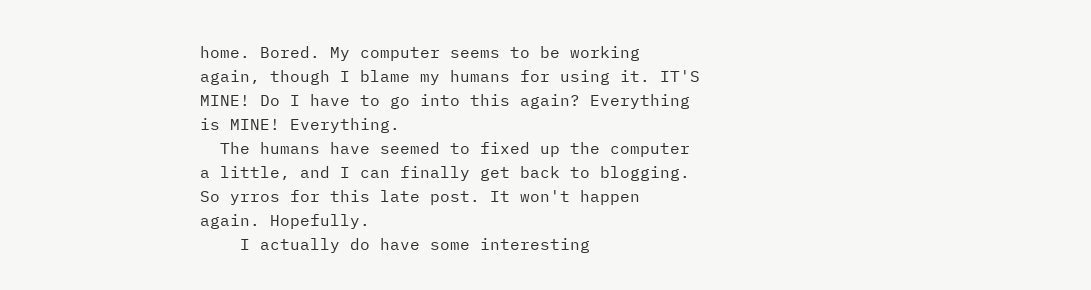home. Bored. My computer seems to be working again, though I blame my humans for using it. IT'S MINE! Do I have to go into this again? Everything is MINE! Everything.
  The humans have seemed to fixed up the computer a little, and I can finally get back to blogging.
So yrros for this late post. It won't happen again. Hopefully.
    I actually do have some interesting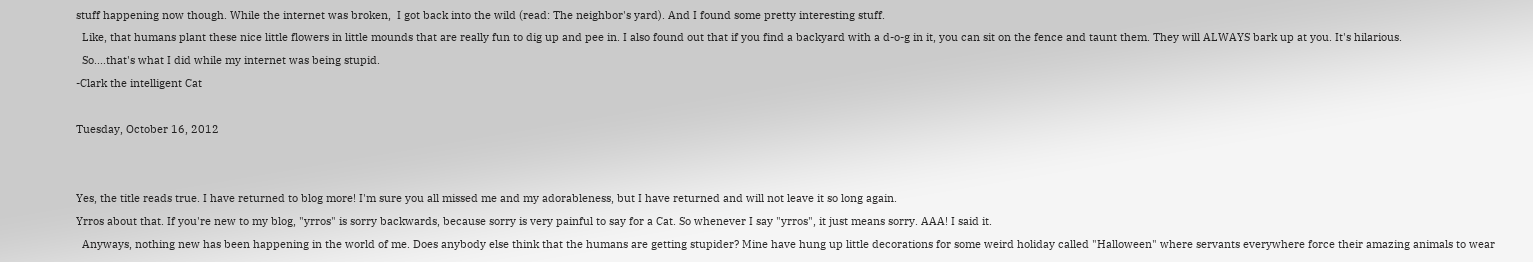stuff happening now though. While the internet was broken,  I got back into the wild (read: The neighbor's yard). And I found some pretty interesting stuff.
  Like, that humans plant these nice little flowers in little mounds that are really fun to dig up and pee in. I also found out that if you find a backyard with a d-o-g in it, you can sit on the fence and taunt them. They will ALWAYS bark up at you. It's hilarious.
  So....that's what I did while my internet was being stupid.
-Clark the intelligent Cat

Tuesday, October 16, 2012


Yes, the title reads true. I have returned to blog more! I'm sure you all missed me and my adorableness, but I have returned and will not leave it so long again.
Yrros about that. If you're new to my blog, "yrros" is sorry backwards, because sorry is very painful to say for a Cat. So whenever I say "yrros", it just means sorry. AAA! I said it.
  Anyways, nothing new has been happening in the world of me. Does anybody else think that the humans are getting stupider? Mine have hung up little decorations for some weird holiday called "Halloween" where servants everywhere force their amazing animals to wear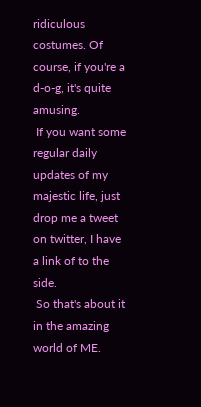ridiculous costumes. Of course, if you're a d-o-g, it's quite amusing.
 If you want some regular daily updates of my majestic life, just drop me a tweet on twitter, I have a link of to the side.
 So that's about it in the amazing world of ME.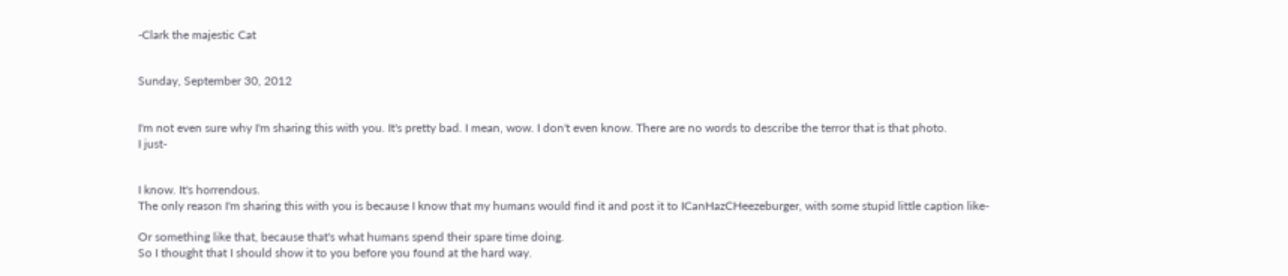-Clark the majestic Cat


Sunday, September 30, 2012


I'm not even sure why I'm sharing this with you. It's pretty bad. I mean, wow. I don't even know. There are no words to describe the terror that is that photo.
I just-


I know. It's horrendous.
The only reason I'm sharing this with you is because I know that my humans would find it and post it to ICanHazCHeezeburger, with some stupid little caption like-

Or something like that, because that's what humans spend their spare time doing.
So I thought that I should show it to you before you found at the hard way.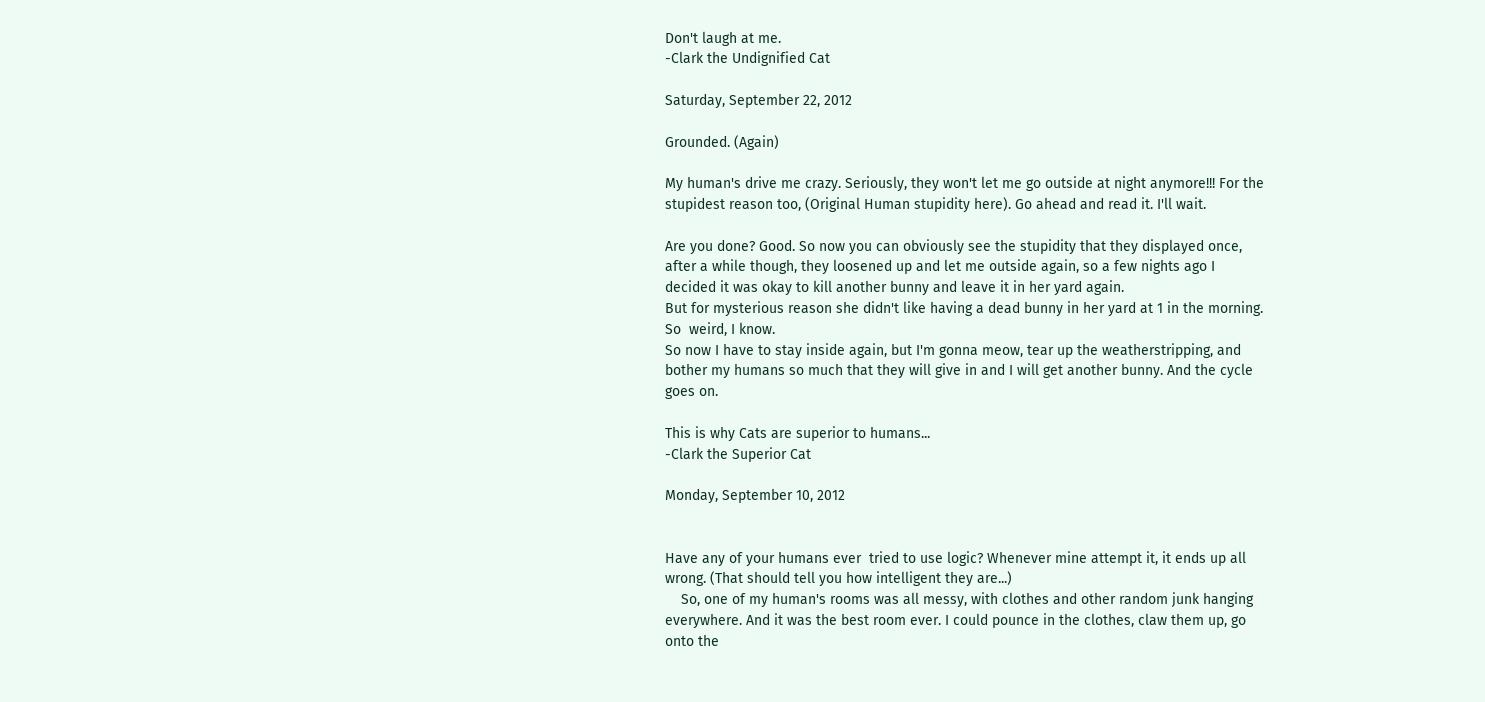Don't laugh at me.
-Clark the Undignified Cat

Saturday, September 22, 2012

Grounded. (Again)

My human's drive me crazy. Seriously, they won't let me go outside at night anymore!!! For the stupidest reason too, (Original Human stupidity here). Go ahead and read it. I'll wait.

Are you done? Good. So now you can obviously see the stupidity that they displayed once, after a while though, they loosened up and let me outside again, so a few nights ago I decided it was okay to kill another bunny and leave it in her yard again.
But for mysterious reason she didn't like having a dead bunny in her yard at 1 in the morning.
So  weird, I know.
So now I have to stay inside again, but I'm gonna meow, tear up the weatherstripping, and bother my humans so much that they will give in and I will get another bunny. And the cycle goes on.

This is why Cats are superior to humans...
-Clark the Superior Cat

Monday, September 10, 2012


Have any of your humans ever  tried to use logic? Whenever mine attempt it, it ends up all wrong. (That should tell you how intelligent they are...)
    So, one of my human's rooms was all messy, with clothes and other random junk hanging everywhere. And it was the best room ever. I could pounce in the clothes, claw them up, go onto the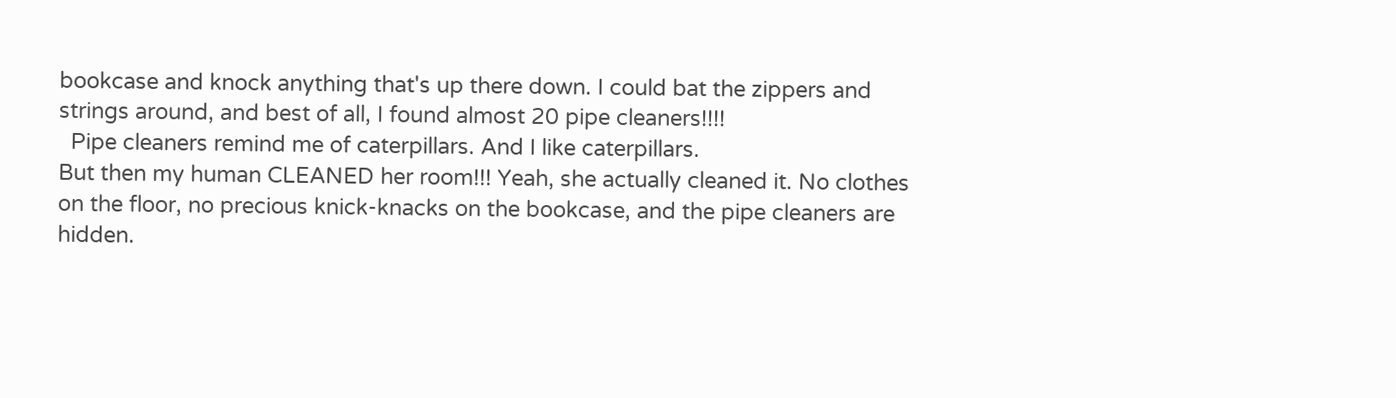bookcase and knock anything that's up there down. I could bat the zippers and strings around, and best of all, I found almost 20 pipe cleaners!!!!
  Pipe cleaners remind me of caterpillars. And I like caterpillars.
But then my human CLEANED her room!!! Yeah, she actually cleaned it. No clothes on the floor, no precious knick-knacks on the bookcase, and the pipe cleaners are hidden.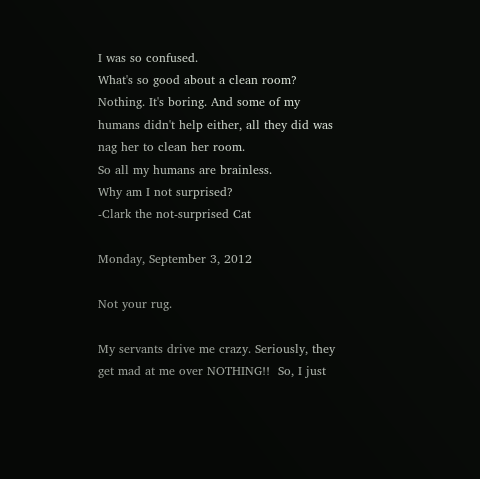I was so confused.
What's so good about a clean room?
Nothing. It's boring. And some of my  humans didn't help either, all they did was nag her to clean her room.
So all my humans are brainless.
Why am I not surprised?
-Clark the not-surprised Cat

Monday, September 3, 2012

Not your rug.

My servants drive me crazy. Seriously, they get mad at me over NOTHING!!  So, I just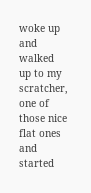woke up and walked up to my scratcher, one of those nice flat ones and started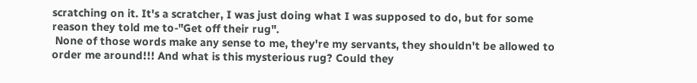scratching on it. It's a scratcher, I was just doing what I was supposed to do, but for some reason they told me to-"Get off their rug".
 None of those words make any sense to me, they're my servants, they shouldn't be allowed to order me around!!! And what is this mysterious rug? Could they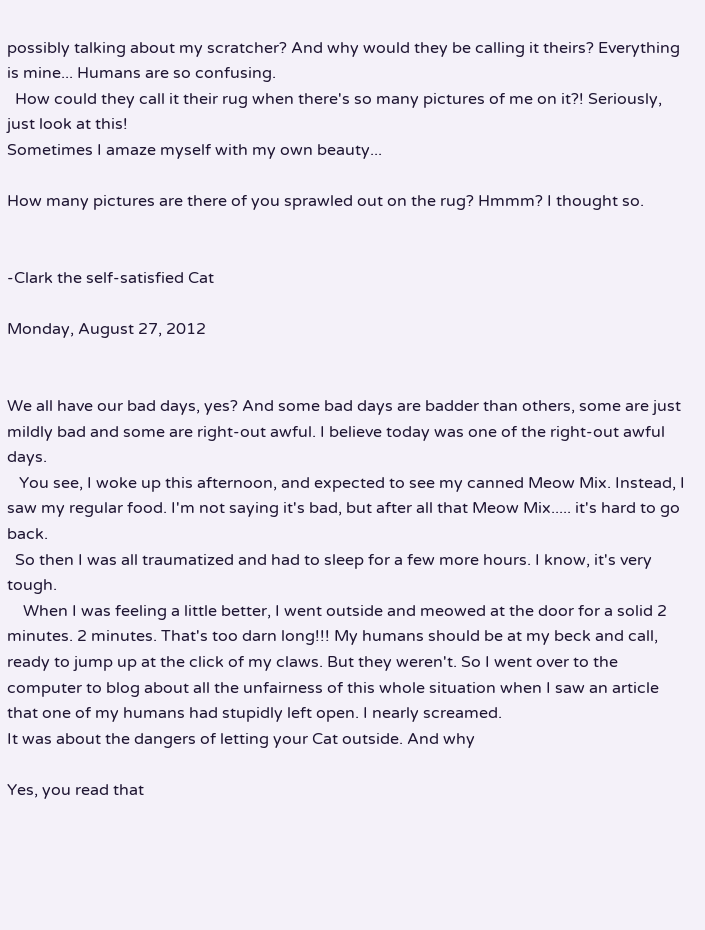possibly talking about my scratcher? And why would they be calling it theirs? Everything is mine... Humans are so confusing.
  How could they call it their rug when there's so many pictures of me on it?! Seriously, just look at this!
Sometimes I amaze myself with my own beauty...

How many pictures are there of you sprawled out on the rug? Hmmm? I thought so.


-Clark the self-satisfied Cat

Monday, August 27, 2012


We all have our bad days, yes? And some bad days are badder than others, some are just mildly bad and some are right-out awful. I believe today was one of the right-out awful days.
   You see, I woke up this afternoon, and expected to see my canned Meow Mix. Instead, I saw my regular food. I'm not saying it's bad, but after all that Meow Mix..... it's hard to go back.
  So then I was all traumatized and had to sleep for a few more hours. I know, it's very tough.
    When I was feeling a little better, I went outside and meowed at the door for a solid 2 minutes. 2 minutes. That's too darn long!!! My humans should be at my beck and call, ready to jump up at the click of my claws. But they weren't. So I went over to the computer to blog about all the unfairness of this whole situation when I saw an article that one of my humans had stupidly left open. I nearly screamed.
It was about the dangers of letting your Cat outside. And why

Yes, you read that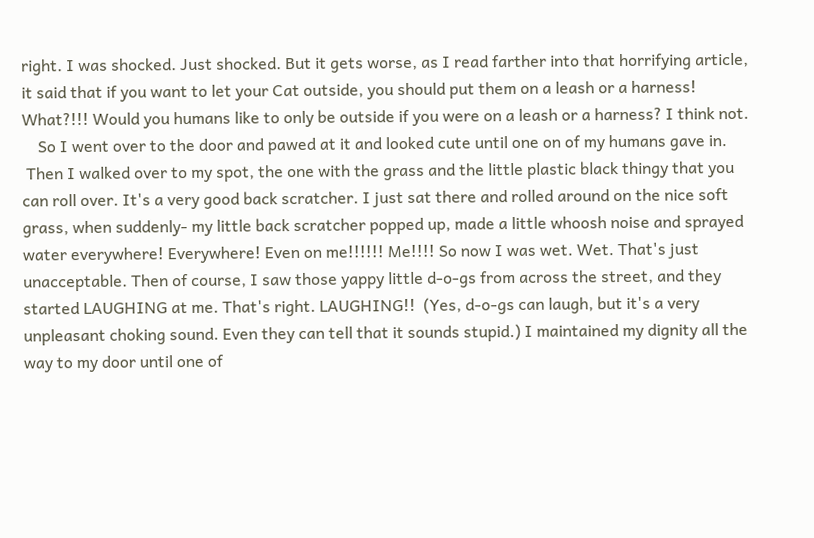right. I was shocked. Just shocked. But it gets worse, as I read farther into that horrifying article, it said that if you want to let your Cat outside, you should put them on a leash or a harness! What?!!! Would you humans like to only be outside if you were on a leash or a harness? I think not.
    So I went over to the door and pawed at it and looked cute until one on of my humans gave in.
 Then I walked over to my spot, the one with the grass and the little plastic black thingy that you can roll over. It's a very good back scratcher. I just sat there and rolled around on the nice soft grass, when suddenly- my little back scratcher popped up, made a little whoosh noise and sprayed water everywhere! Everywhere! Even on me!!!!!! Me!!!! So now I was wet. Wet. That's just unacceptable. Then of course, I saw those yappy little d-o-gs from across the street, and they started LAUGHING at me. That's right. LAUGHING!!  (Yes, d-o-gs can laugh, but it's a very unpleasant choking sound. Even they can tell that it sounds stupid.) I maintained my dignity all the way to my door until one of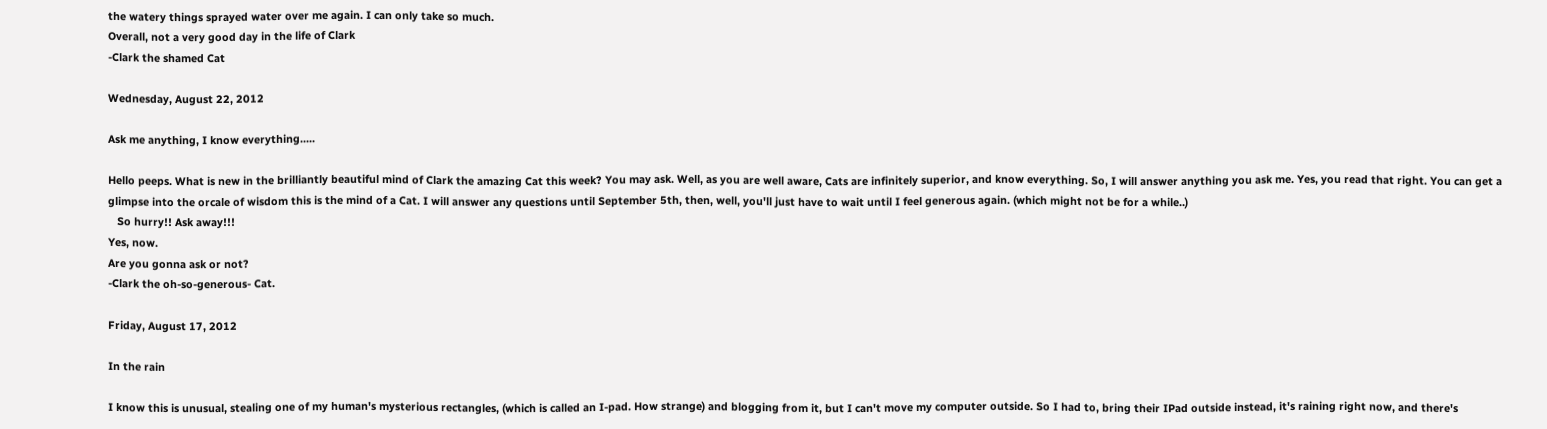the watery things sprayed water over me again. I can only take so much.
Overall, not a very good day in the life of Clark
-Clark the shamed Cat

Wednesday, August 22, 2012

Ask me anything, I know everything.....

Hello peeps. What is new in the brilliantly beautiful mind of Clark the amazing Cat this week? You may ask. Well, as you are well aware, Cats are infinitely superior, and know everything. So, I will answer anything you ask me. Yes, you read that right. You can get a glimpse into the orcale of wisdom this is the mind of a Cat. I will answer any questions until September 5th, then, well, you'll just have to wait until I feel generous again. (which might not be for a while..)
   So hurry!! Ask away!!!
Yes, now.
Are you gonna ask or not?
-Clark the oh-so-generous- Cat.

Friday, August 17, 2012

In the rain

I know this is unusual, stealing one of my human's mysterious rectangles, (which is called an I-pad. How strange) and blogging from it, but I can't move my computer outside. So I had to, bring their IPad outside instead, it's raining right now, and there's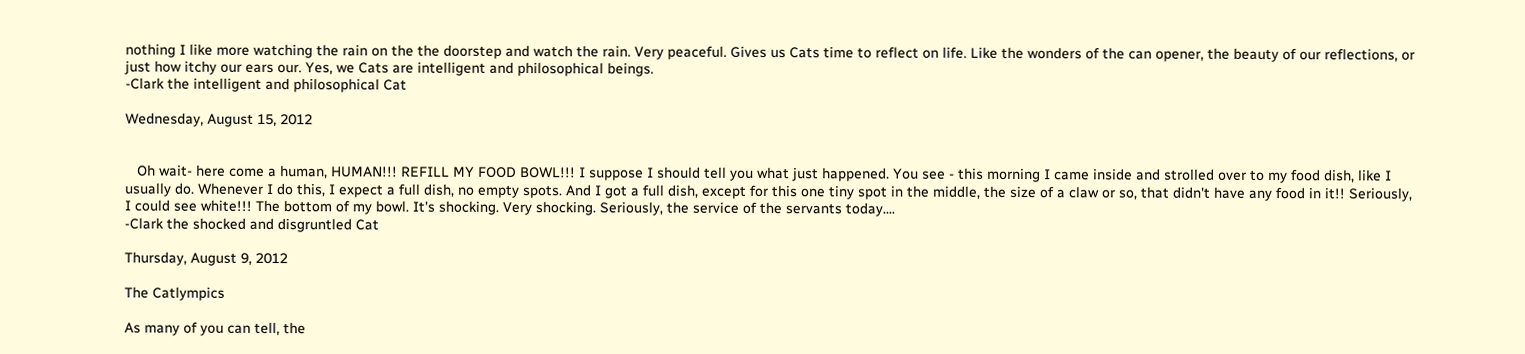nothing I like more watching the rain on the the doorstep and watch the rain. Very peaceful. Gives us Cats time to reflect on life. Like the wonders of the can opener, the beauty of our reflections, or just how itchy our ears our. Yes, we Cats are intelligent and philosophical beings.
-Clark the intelligent and philosophical Cat

Wednesday, August 15, 2012


   Oh wait- here come a human, HUMAN!!! REFILL MY FOOD BOWL!!! I suppose I should tell you what just happened. You see - this morning I came inside and strolled over to my food dish, like I usually do. Whenever I do this, I expect a full dish, no empty spots. And I got a full dish, except for this one tiny spot in the middle, the size of a claw or so, that didn't have any food in it!! Seriously, I could see white!!! The bottom of my bowl. It's shocking. Very shocking. Seriously, the service of the servants today....
-Clark the shocked and disgruntled Cat

Thursday, August 9, 2012

The Catlympics

As many of you can tell, the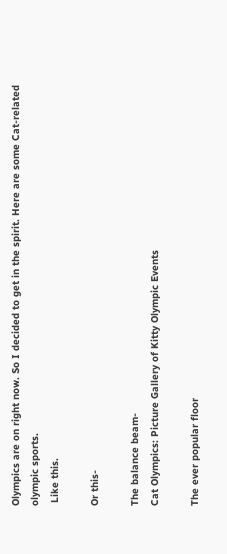Olympics are on right now. So I decided to get in the spirit. Here are some Cat-related olympic sports.
 Like this.

Or this-

The balance beam-
Cat Olympics: Picture Gallery of Kitty Olympic Events

The ever popular floor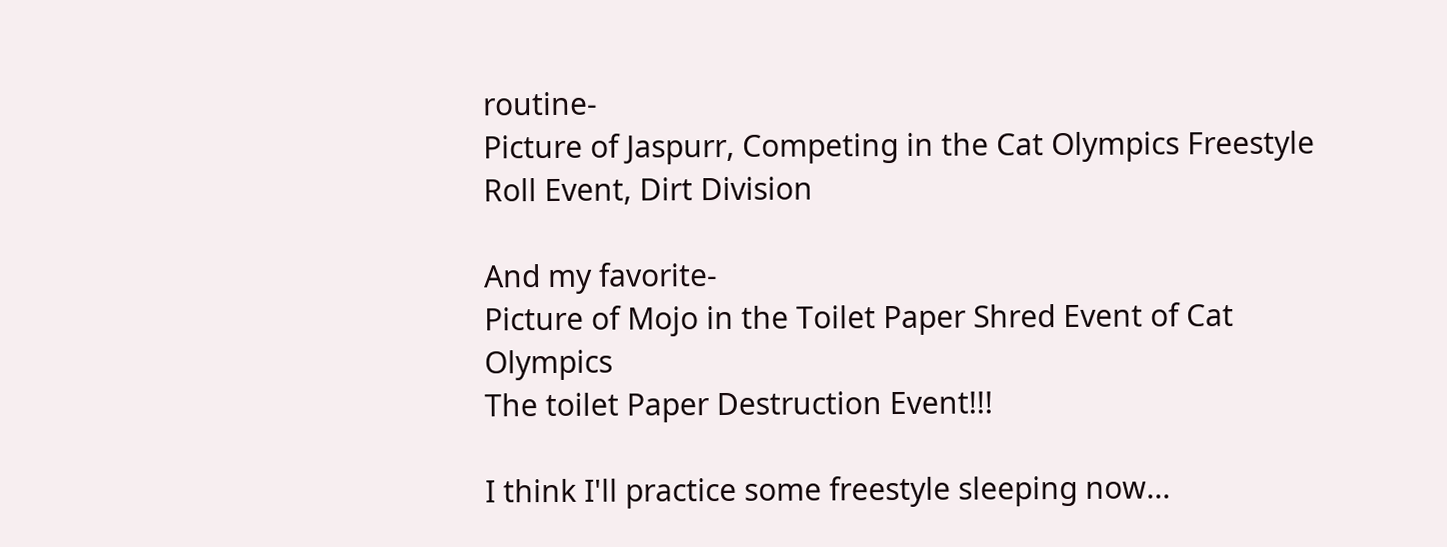routine-
Picture of Jaspurr, Competing in the Cat Olympics Freestyle Roll Event, Dirt Division

And my favorite-
Picture of Mojo in the Toilet Paper Shred Event of Cat Olympics
The toilet Paper Destruction Event!!!

I think I'll practice some freestyle sleeping now...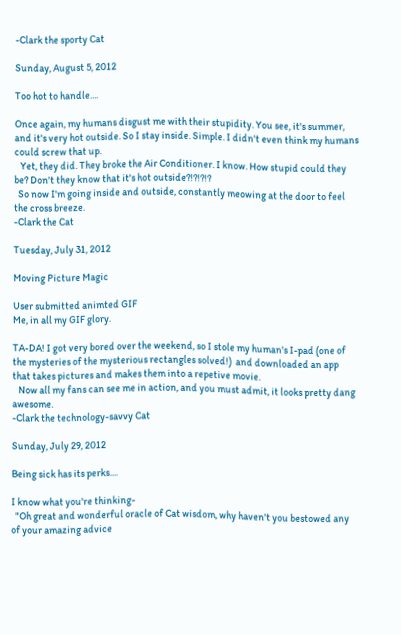-Clark the sporty Cat

Sunday, August 5, 2012

Too hot to handle....

Once again, my humans disgust me with their stupidity. You see, it's summer, and it's very hot outside. So I stay inside. Simple. I didn't even think my humans could screw that up.
   Yet, they did. They broke the Air Conditioner. I know. How stupid could they be? Don't they know that it's hot outside?!?!?!?
  So now I'm going inside and outside, constantly meowing at the door to feel the cross breeze.
-Clark the Cat

Tuesday, July 31, 2012

Moving Picture Magic

User submitted animted GIF
Me, in all my GIF glory.

TA-DA! I got very bored over the weekend, so I stole my human's I-pad (one of the mysteries of the mysterious rectangles solved!)  and downloaded an app that takes pictures and makes them into a repetive movie.
   Now all my fans can see me in action, and you must admit, it looks pretty dang awesome.
-Clark the technology-savvy Cat

Sunday, July 29, 2012

Being sick has its perks....

I know what you're thinking-
  "Oh great and wonderful oracle of Cat wisdom, why haven't you bestowed any of your amazing advice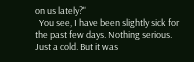on us lately?"
  You see, I have been slightly sick for the past few days. Nothing serious. Just a cold. But it was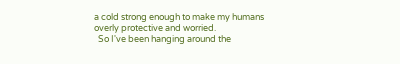a cold strong enough to make my humans overly protective and worried.
  So I've been hanging around the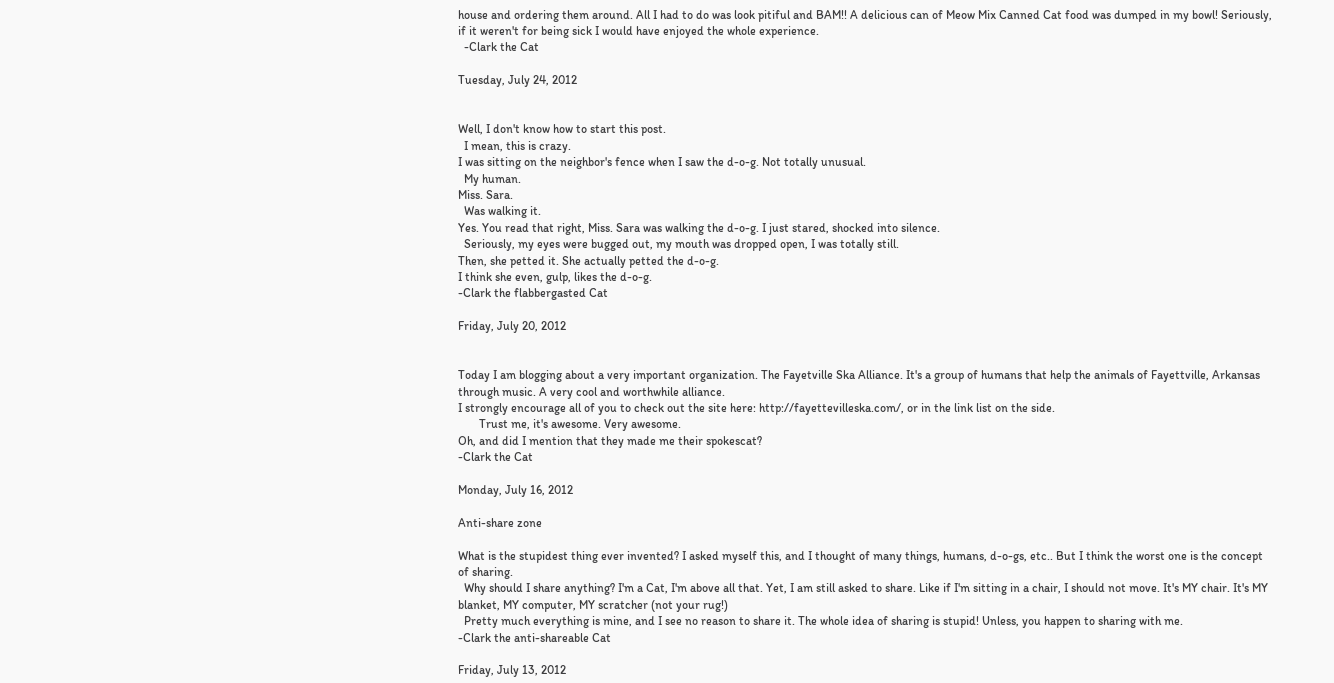house and ordering them around. All I had to do was look pitiful and BAM!! A delicious can of Meow Mix Canned Cat food was dumped in my bowl! Seriously, if it weren't for being sick I would have enjoyed the whole experience.
  -Clark the Cat

Tuesday, July 24, 2012


Well, I don't know how to start this post.
  I mean, this is crazy.
I was sitting on the neighbor's fence when I saw the d-o-g. Not totally unusual.
  My human.
Miss. Sara.
  Was walking it.
Yes. You read that right, Miss. Sara was walking the d-o-g. I just stared, shocked into silence.
  Seriously, my eyes were bugged out, my mouth was dropped open, I was totally still.
Then, she petted it. She actually petted the d-o-g.
I think she even, gulp, likes the d-o-g.
-Clark the flabbergasted Cat

Friday, July 20, 2012


Today I am blogging about a very important organization. The Fayetville Ska Alliance. It's a group of humans that help the animals of Fayettville, Arkansas through music. A very cool and worthwhile alliance.
I strongly encourage all of you to check out the site here: http://fayettevilleska.com/, or in the link list on the side.
       Trust me, it's awesome. Very awesome.
Oh, and did I mention that they made me their spokescat?
-Clark the Cat

Monday, July 16, 2012

Anti-share zone

What is the stupidest thing ever invented? I asked myself this, and I thought of many things, humans, d-o-gs, etc.. But I think the worst one is the concept of sharing.
  Why should I share anything? I'm a Cat, I'm above all that. Yet, I am still asked to share. Like if I'm sitting in a chair, I should not move. It's MY chair. It's MY blanket, MY computer, MY scratcher (not your rug!)
  Pretty much everything is mine, and I see no reason to share it. The whole idea of sharing is stupid! Unless, you happen to sharing with me.
-Clark the anti-shareable Cat

Friday, July 13, 2012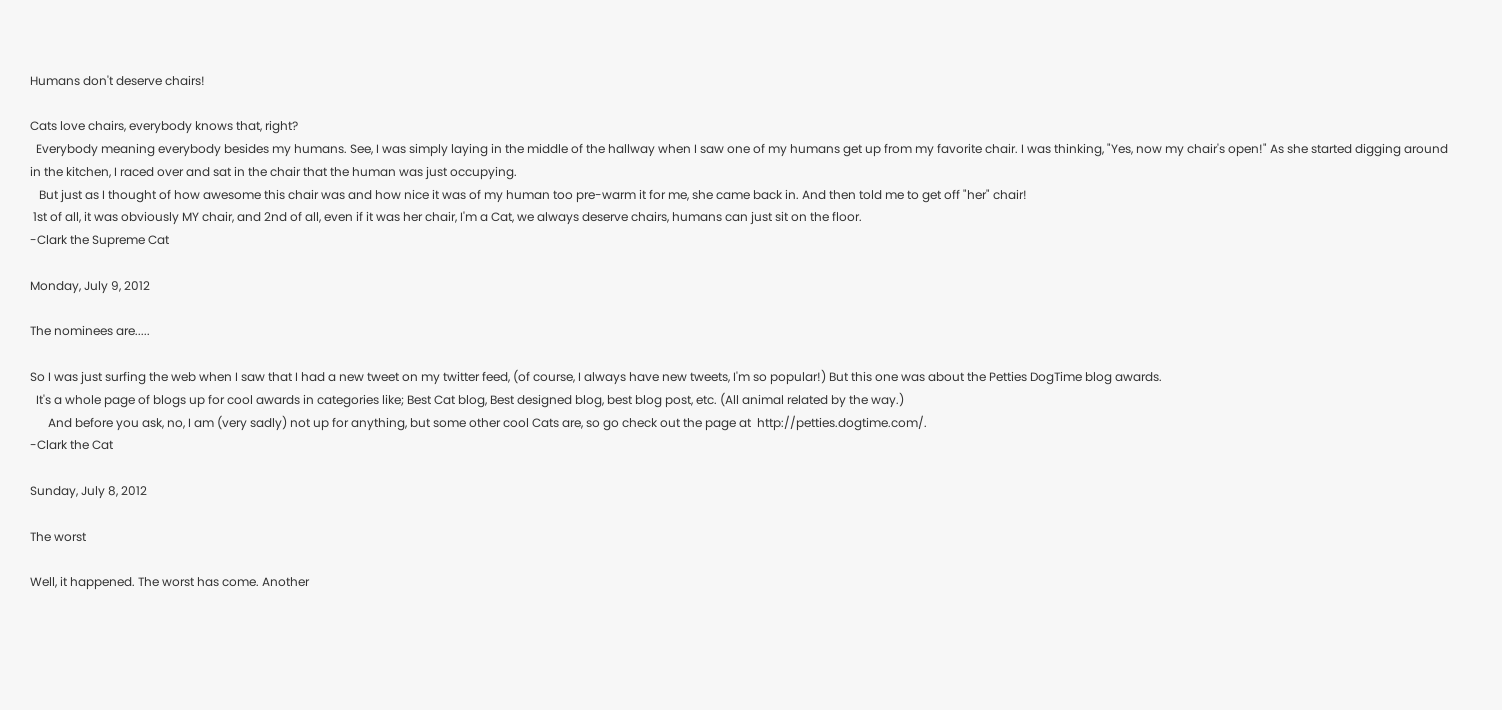Humans don't deserve chairs!

Cats love chairs, everybody knows that, right?
  Everybody meaning everybody besides my humans. See, I was simply laying in the middle of the hallway when I saw one of my humans get up from my favorite chair. I was thinking, "Yes, now my chair's open!" As she started digging around in the kitchen, I raced over and sat in the chair that the human was just occupying.
   But just as I thought of how awesome this chair was and how nice it was of my human too pre-warm it for me, she came back in. And then told me to get off "her" chair!
 1st of all, it was obviously MY chair, and 2nd of all, even if it was her chair, I'm a Cat, we always deserve chairs, humans can just sit on the floor.
-Clark the Supreme Cat

Monday, July 9, 2012

The nominees are.....

So I was just surfing the web when I saw that I had a new tweet on my twitter feed, (of course, I always have new tweets, I'm so popular!) But this one was about the Petties DogTime blog awards.
  It's a whole page of blogs up for cool awards in categories like; Best Cat blog, Best designed blog, best blog post, etc. (All animal related by the way.)
      And before you ask, no, I am (very sadly) not up for anything, but some other cool Cats are, so go check out the page at  http://petties.dogtime.com/.
-Clark the Cat

Sunday, July 8, 2012

The worst

Well, it happened. The worst has come. Another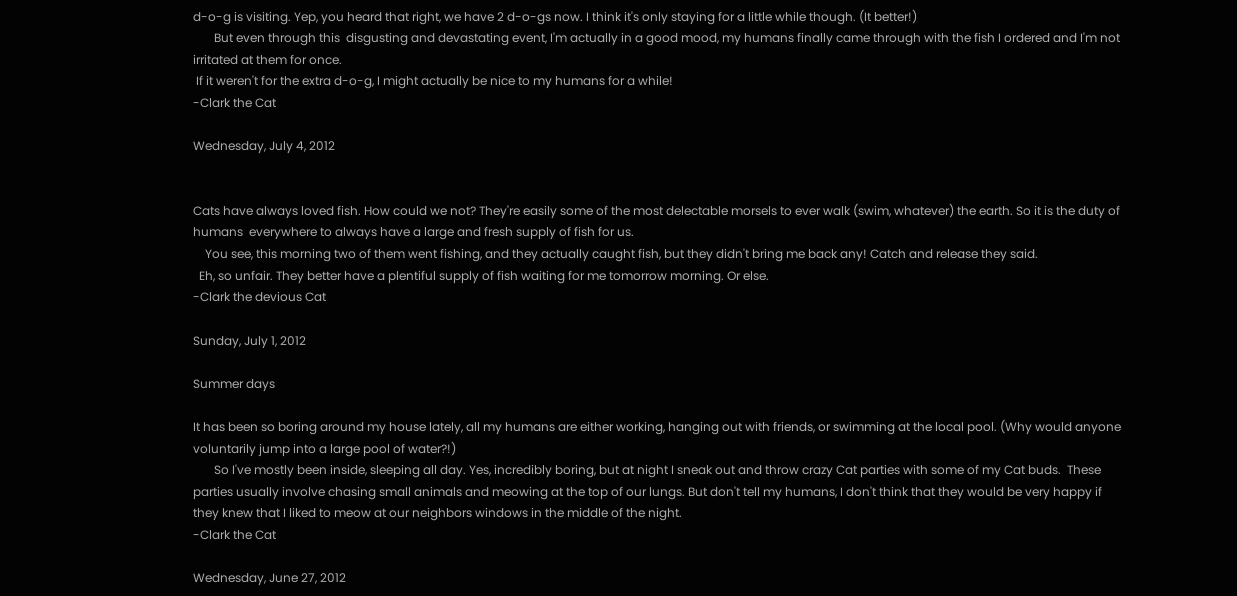d-o-g is visiting. Yep, you heard that right, we have 2 d-o-gs now. I think it's only staying for a little while though. (It better!)
       But even through this  disgusting and devastating event, I'm actually in a good mood, my humans finally came through with the fish I ordered and I'm not irritated at them for once.
 If it weren't for the extra d-o-g, I might actually be nice to my humans for a while!
-Clark the Cat

Wednesday, July 4, 2012


Cats have always loved fish. How could we not? They're easily some of the most delectable morsels to ever walk (swim, whatever) the earth. So it is the duty of humans  everywhere to always have a large and fresh supply of fish for us.
    You see, this morning two of them went fishing, and they actually caught fish, but they didn't bring me back any! Catch and release they said.
  Eh, so unfair. They better have a plentiful supply of fish waiting for me tomorrow morning. Or else.
-Clark the devious Cat

Sunday, July 1, 2012

Summer days

It has been so boring around my house lately, all my humans are either working, hanging out with friends, or swimming at the local pool. (Why would anyone voluntarily jump into a large pool of water?!)
       So I've mostly been inside, sleeping all day. Yes, incredibly boring, but at night I sneak out and throw crazy Cat parties with some of my Cat buds.  These parties usually involve chasing small animals and meowing at the top of our lungs. But don't tell my humans, I don't think that they would be very happy if they knew that I liked to meow at our neighbors windows in the middle of the night.
-Clark the Cat

Wednesday, June 27, 2012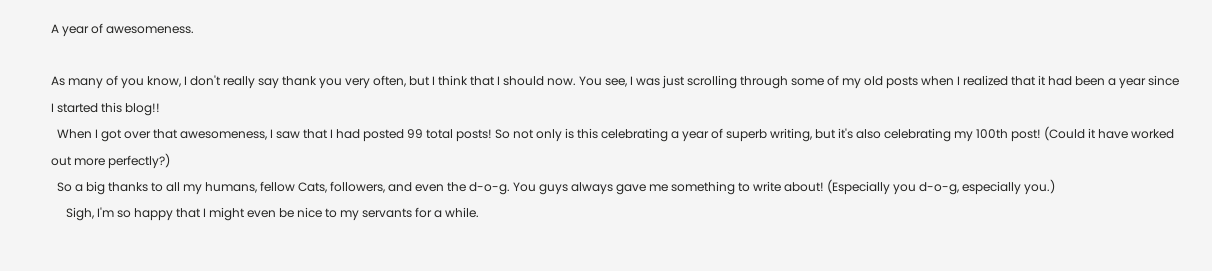A year of awesomeness.

As many of you know, I don't really say thank you very often, but I think that I should now. You see, I was just scrolling through some of my old posts when I realized that it had been a year since I started this blog!!
  When I got over that awesomeness, I saw that I had posted 99 total posts! So not only is this celebrating a year of superb writing, but it's also celebrating my 100th post! (Could it have worked out more perfectly?)
  So a big thanks to all my humans, fellow Cats, followers, and even the d-o-g. You guys always gave me something to write about! (Especially you d-o-g, especially you.)
     Sigh, I'm so happy that I might even be nice to my servants for a while.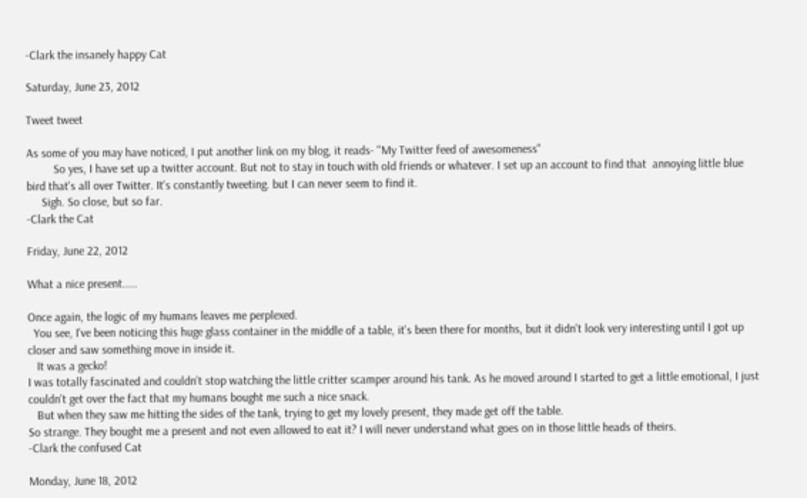-Clark the insanely happy Cat

Saturday, June 23, 2012

Tweet tweet

As some of you may have noticed, I put another link on my blog, it reads- "My Twitter feed of awesomeness"
         So yes, I have set up a twitter account. But not to stay in touch with old friends or whatever. I set up an account to find that  annoying little blue bird that's all over Twitter. It's constantly tweeting. but I can never seem to find it.
     Sigh. So close, but so far.
-Clark the Cat

Friday, June 22, 2012

What a nice present.....

Once again, the logic of my humans leaves me perplexed.
  You see, I've been noticing this huge glass container in the middle of a table, it's been there for months, but it didn't look very interesting until I got up closer and saw something move in inside it.
   It was a gecko!
I was totally fascinated and couldn't stop watching the little critter scamper around his tank. As he moved around I started to get a little emotional, I just couldn't get over the fact that my humans bought me such a nice snack.
   But when they saw me hitting the sides of the tank, trying to get my lovely present, they made get off the table.
So strange. They bought me a present and not even allowed to eat it? I will never understand what goes on in those little heads of theirs.
-Clark the confused Cat

Monday, June 18, 2012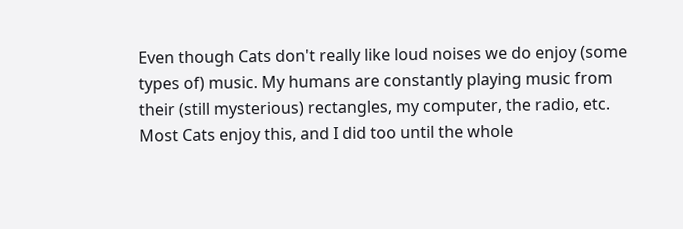Even though Cats don't really like loud noises we do enjoy (some types of) music. My humans are constantly playing music from their (still mysterious) rectangles, my computer, the radio, etc. Most Cats enjoy this, and I did too until the whole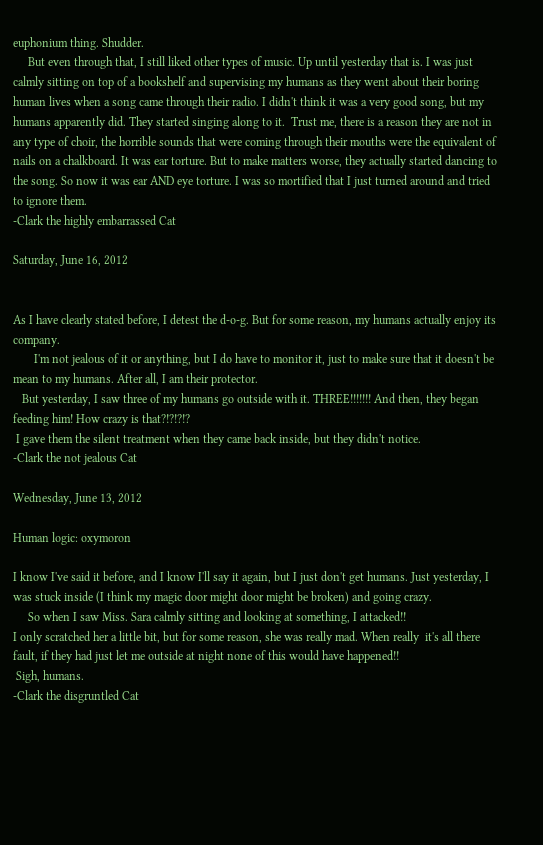euphonium thing. Shudder.
     But even through that, I still liked other types of music. Up until yesterday that is. I was just calmly sitting on top of a bookshelf and supervising my humans as they went about their boring human lives when a song came through their radio. I didn't think it was a very good song, but my humans apparently did. They started singing along to it.  Trust me, there is a reason they are not in any type of choir, the horrible sounds that were coming through their mouths were the equivalent of nails on a chalkboard. It was ear torture. But to make matters worse, they actually started dancing to the song. So now it was ear AND eye torture. I was so mortified that I just turned around and tried to ignore them.
-Clark the highly embarrassed Cat

Saturday, June 16, 2012


As I have clearly stated before, I detest the d-o-g. But for some reason, my humans actually enjoy its company.
       I'm not jealous of it or anything, but I do have to monitor it, just to make sure that it doesn't be mean to my humans. After all, I am their protector.
   But yesterday, I saw three of my humans go outside with it. THREE!!!!!!! And then, they began feeding him! How crazy is that?!?!?!?
 I gave them the silent treatment when they came back inside, but they didn't notice.
-Clark the not jealous Cat

Wednesday, June 13, 2012

Human logic: oxymoron

I know I've said it before, and I know I'll say it again, but I just don't get humans. Just yesterday, I was stuck inside (I think my magic door might door might be broken) and going crazy.
     So when I saw Miss. Sara calmly sitting and looking at something, I attacked!!
I only scratched her a little bit, but for some reason, she was really mad. When really  it's all there fault, if they had just let me outside at night none of this would have happened!!
 Sigh, humans.
-Clark the disgruntled Cat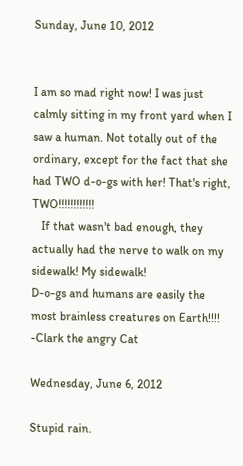Sunday, June 10, 2012


I am so mad right now! I was just calmly sitting in my front yard when I saw a human. Not totally out of the ordinary, except for the fact that she had TWO d-o-gs with her! That's right, TWO!!!!!!!!!!!!
   If that wasn't bad enough, they actually had the nerve to walk on my sidewalk! My sidewalk!
D-o-gs and humans are easily the most brainless creatures on Earth!!!!
-Clark the angry Cat

Wednesday, June 6, 2012

Stupid rain.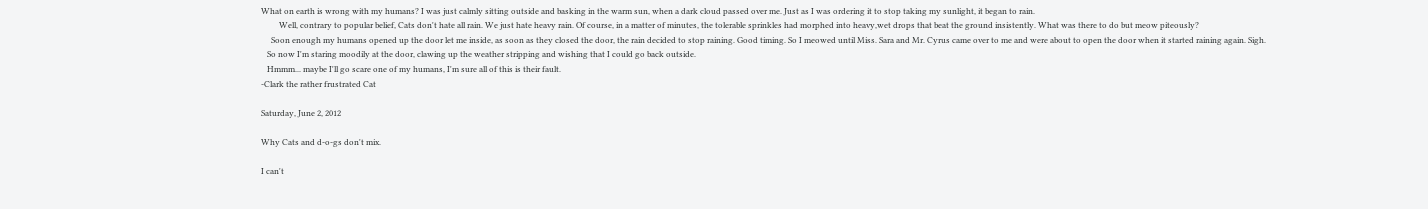What on earth is wrong with my humans? I was just calmly sitting outside and basking in the warm sun, when a dark cloud passed over me. Just as I was ordering it to stop taking my sunlight, it began to rain.
         Well, contrary to popular belief, Cats don't hate all rain. We just hate heavy rain. Of course, in a matter of minutes, the tolerable sprinkles had morphed into heavy,wet drops that beat the ground insistently. What was there to do but meow piteously?
     Soon enough my humans opened up the door let me inside, as soon as they closed the door, the rain decided to stop raining. Good timing. So I meowed until Miss. Sara and Mr. Cyrus came over to me and were about to open the door when it started raining again. Sigh.
   So now I'm staring moodily at the door, clawing up the weather stripping and wishing that I could go back outside.
   Hmmm... maybe I'll go scare one of my humans, I'm sure all of this is their fault.
-Clark the rather frustrated Cat

Saturday, June 2, 2012

Why Cats and d-o-gs don't mix.

I can't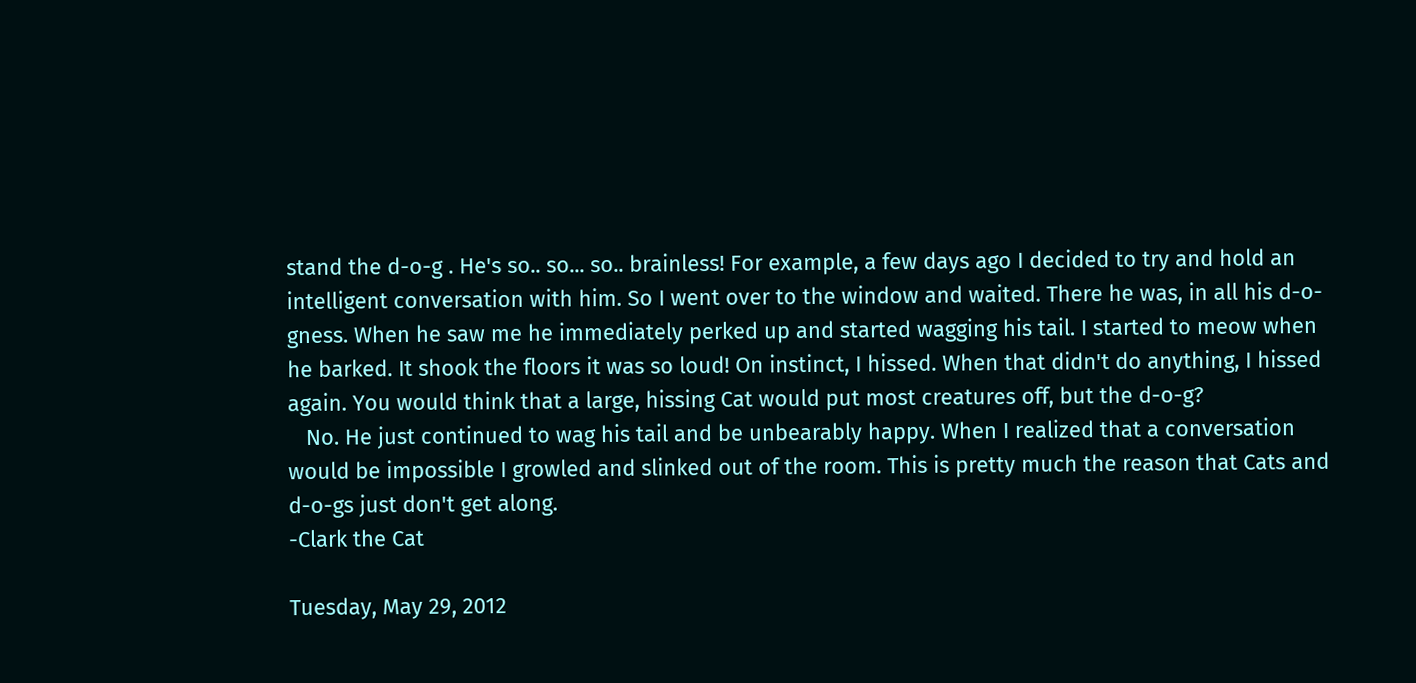stand the d-o-g . He's so.. so... so.. brainless! For example, a few days ago I decided to try and hold an intelligent conversation with him. So I went over to the window and waited. There he was, in all his d-o-gness. When he saw me he immediately perked up and started wagging his tail. I started to meow when he barked. It shook the floors it was so loud! On instinct, I hissed. When that didn't do anything, I hissed again. You would think that a large, hissing Cat would put most creatures off, but the d-o-g?
   No. He just continued to wag his tail and be unbearably happy. When I realized that a conversation would be impossible I growled and slinked out of the room. This is pretty much the reason that Cats and d-o-gs just don't get along.
-Clark the Cat

Tuesday, May 29, 2012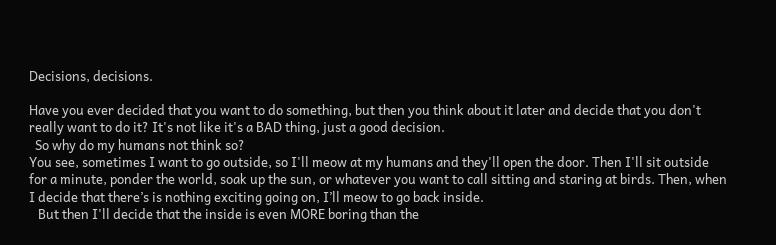Decisions, decisions.

Have you ever decided that you want to do something, but then you think about it later and decide that you don't really want to do it? It's not like it's a BAD thing, just a good decision.
  So why do my humans not think so?
You see, sometimes I want to go outside, so I'll meow at my humans and they'll open the door. Then I'll sit outside for a minute, ponder the world, soak up the sun, or whatever you want to call sitting and staring at birds. Then, when I decide that there’s is nothing exciting going on, I’ll meow to go back inside.
   But then I'll decide that the inside is even MORE boring than the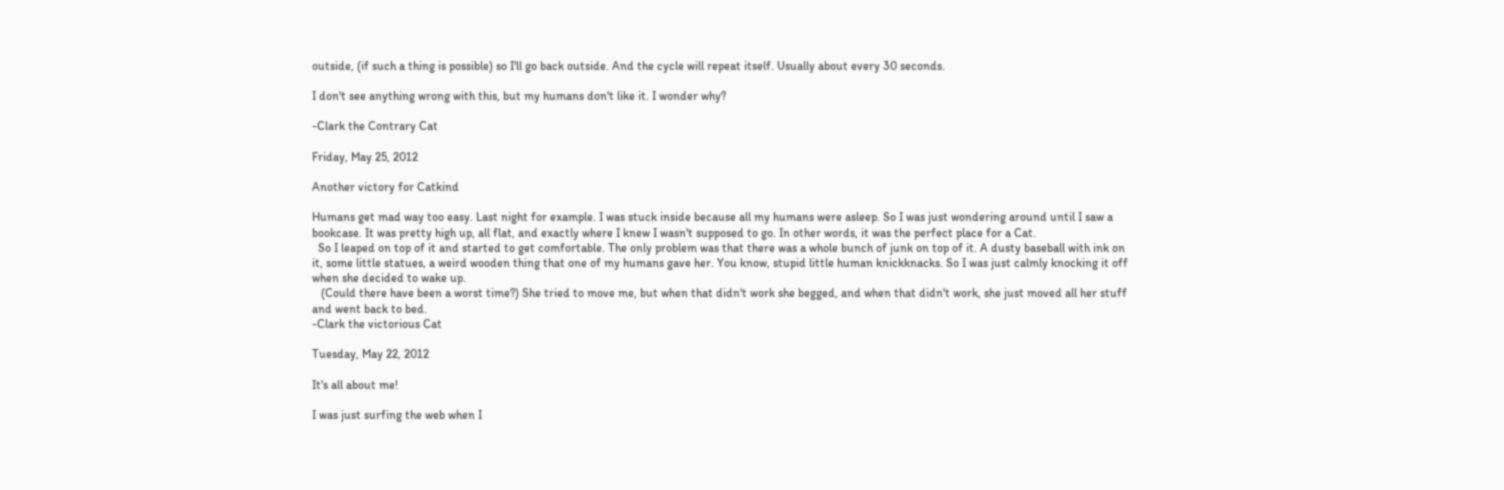outside, (if such a thing is possible) so I'll go back outside. And the cycle will repeat itself. Usually about every 30 seconds.

I don't see anything wrong with this, but my humans don't like it. I wonder why?

-Clark the Contrary Cat

Friday, May 25, 2012

Another victory for Catkind

Humans get mad way too easy. Last night for example. I was stuck inside because all my humans were asleep. So I was just wondering around until I saw a bookcase. It was pretty high up, all flat, and exactly where I knew I wasn't supposed to go. In other words, it was the perfect place for a Cat.
  So I leaped on top of it and started to get comfortable. The only problem was that there was a whole bunch of junk on top of it. A dusty baseball with ink on it, some little statues, a weird wooden thing that one of my humans gave her. You know, stupid little human knickknacks. So I was just calmly knocking it off when she decided to wake up.
   (Could there have been a worst time?) She tried to move me, but when that didn't work she begged, and when that didn't work, she just moved all her stuff and went back to bed.
-Clark the victorious Cat

Tuesday, May 22, 2012

It's all about me!

I was just surfing the web when I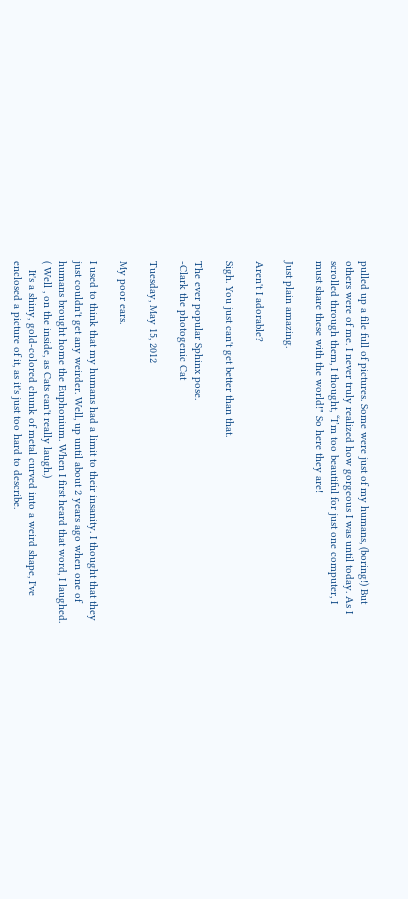pulled up a file full of pictures. Some were just of my humans, (boring!) But others were of me. I never truly realized how gorgeous I was until today. As I scrolled through them, I thought, “I’m too beautiful for just one computer, I must share these with the world!" So here they are!

Just plain amazing.

Aren't I adorable?

Sigh. You just can't get better than that.

The ever popular Sphinx pose.
-Clark the photogenic Cat

Tuesday, May 15, 2012

My poor ears.

I used to think that my humans had a limit to their insanity. I thought that they just couldn't get any weirder. Well, up until about 2 years ago when one of humans brought home the Euphonium. When I first heard that word, I laughed. ( Well , on the inside, as Cats can't really laugh.)
   It's a shiny, gold-colored chunk of metal curved into a weird shape, I've enclosed a picture of it, as it's just too hard to describe.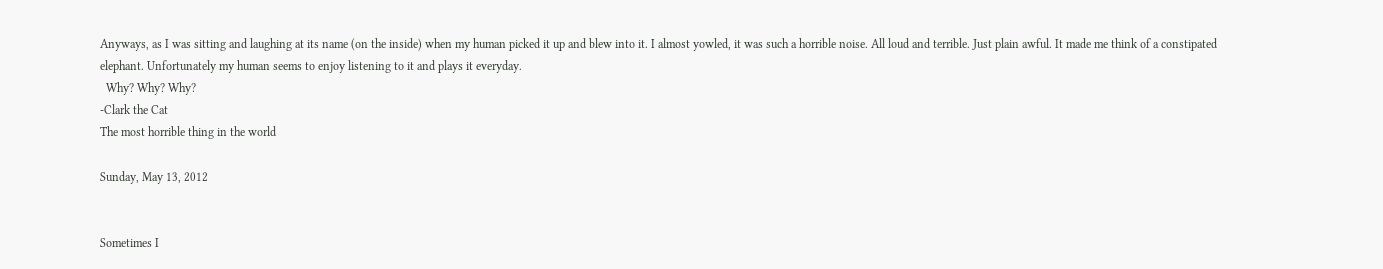Anyways, as I was sitting and laughing at its name (on the inside) when my human picked it up and blew into it. I almost yowled, it was such a horrible noise. All loud and terrible. Just plain awful. It made me think of a constipated elephant. Unfortunately my human seems to enjoy listening to it and plays it everyday.
  Why? Why? Why?
-Clark the Cat
The most horrible thing in the world

Sunday, May 13, 2012


Sometimes I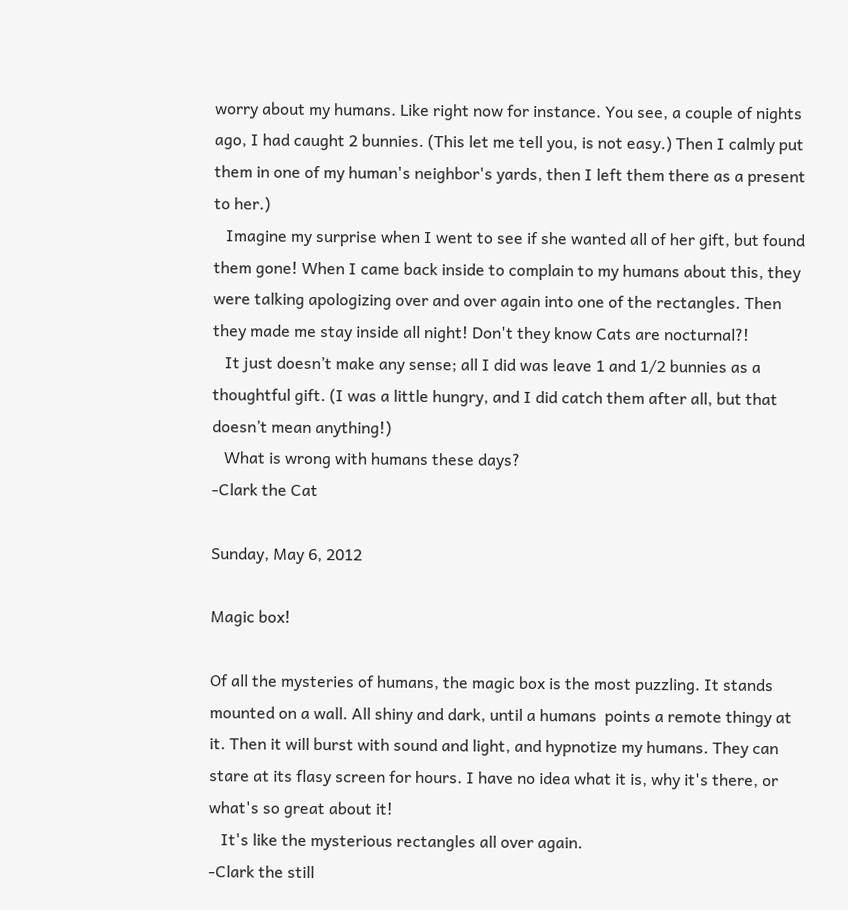worry about my humans. Like right now for instance. You see, a couple of nights ago, I had caught 2 bunnies. (This let me tell you, is not easy.) Then I calmly put them in one of my human's neighbor's yards, then I left them there as a present to her.)
   Imagine my surprise when I went to see if she wanted all of her gift, but found them gone! When I came back inside to complain to my humans about this, they were talking apologizing over and over again into one of the rectangles. Then they made me stay inside all night! Don't they know Cats are nocturnal?!
   It just doesn’t make any sense; all I did was leave 1 and 1/2 bunnies as a thoughtful gift. (I was a little hungry, and I did catch them after all, but that doesn’t mean anything!)
   What is wrong with humans these days?
-Clark the Cat

Sunday, May 6, 2012

Magic box!

Of all the mysteries of humans, the magic box is the most puzzling. It stands mounted on a wall. All shiny and dark, until a humans  points a remote thingy at it. Then it will burst with sound and light, and hypnotize my humans. They can stare at its flasy screen for hours. I have no idea what it is, why it's there, or what's so great about it!
   It's like the mysterious rectangles all over again.
-Clark the still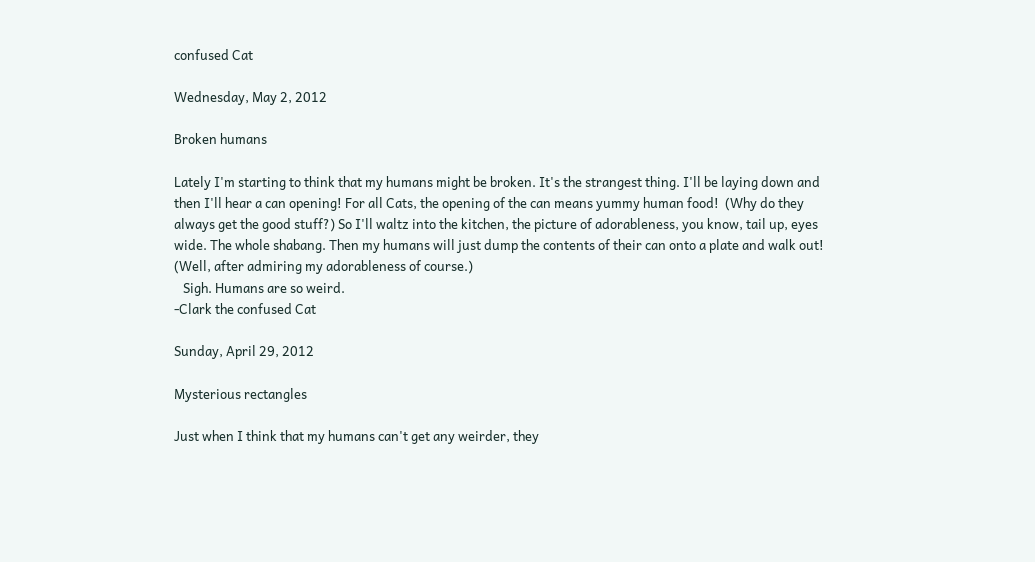confused Cat

Wednesday, May 2, 2012

Broken humans

Lately I'm starting to think that my humans might be broken. It's the strangest thing. I'll be laying down and then I'll hear a can opening! For all Cats, the opening of the can means yummy human food!  (Why do they always get the good stuff?) So I'll waltz into the kitchen, the picture of adorableness, you know, tail up, eyes wide. The whole shabang. Then my humans will just dump the contents of their can onto a plate and walk out! (Well, after admiring my adorableness of course.)
   Sigh. Humans are so weird.
-Clark the confused Cat

Sunday, April 29, 2012

Mysterious rectangles

Just when I think that my humans can't get any weirder, they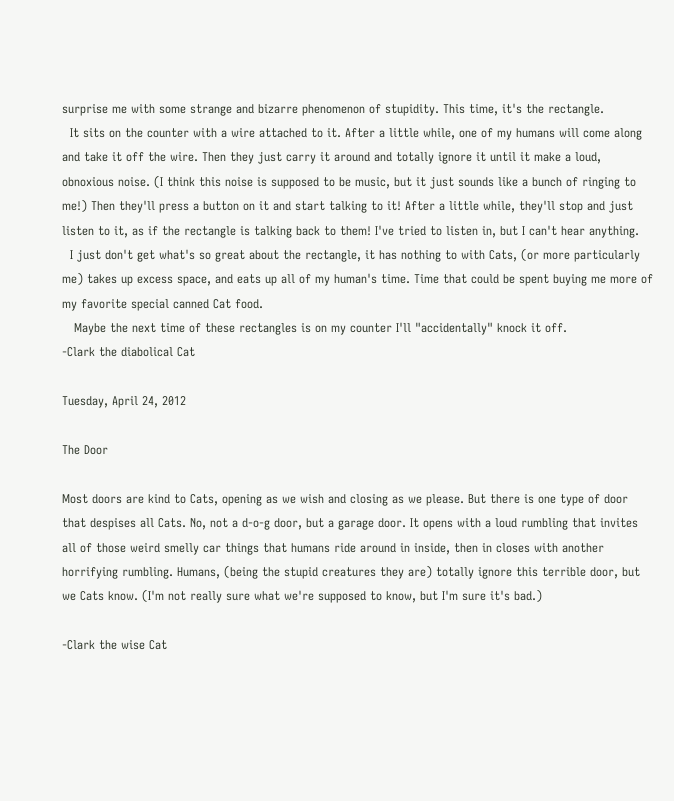surprise me with some strange and bizarre phenomenon of stupidity. This time, it's the rectangle.
  It sits on the counter with a wire attached to it. After a little while, one of my humans will come along and take it off the wire. Then they just carry it around and totally ignore it until it make a loud, obnoxious noise. (I think this noise is supposed to be music, but it just sounds like a bunch of ringing to me!) Then they'll press a button on it and start talking to it! After a little while, they'll stop and just listen to it, as if the rectangle is talking back to them! I've tried to listen in, but I can't hear anything.
  I just don't get what's so great about the rectangle, it has nothing to with Cats, (or more particularly me) takes up excess space, and eats up all of my human's time. Time that could be spent buying me more of my favorite special canned Cat food.
   Maybe the next time of these rectangles is on my counter I'll "accidentally" knock it off.
-Clark the diabolical Cat

Tuesday, April 24, 2012

The Door

Most doors are kind to Cats, opening as we wish and closing as we please. But there is one type of door that despises all Cats. No, not a d-o-g door, but a garage door. It opens with a loud rumbling that invites all of those weird smelly car things that humans ride around in inside, then in closes with another horrifying rumbling. Humans, (being the stupid creatures they are) totally ignore this terrible door, but we Cats know. (I'm not really sure what we're supposed to know, but I'm sure it's bad.)

-Clark the wise Cat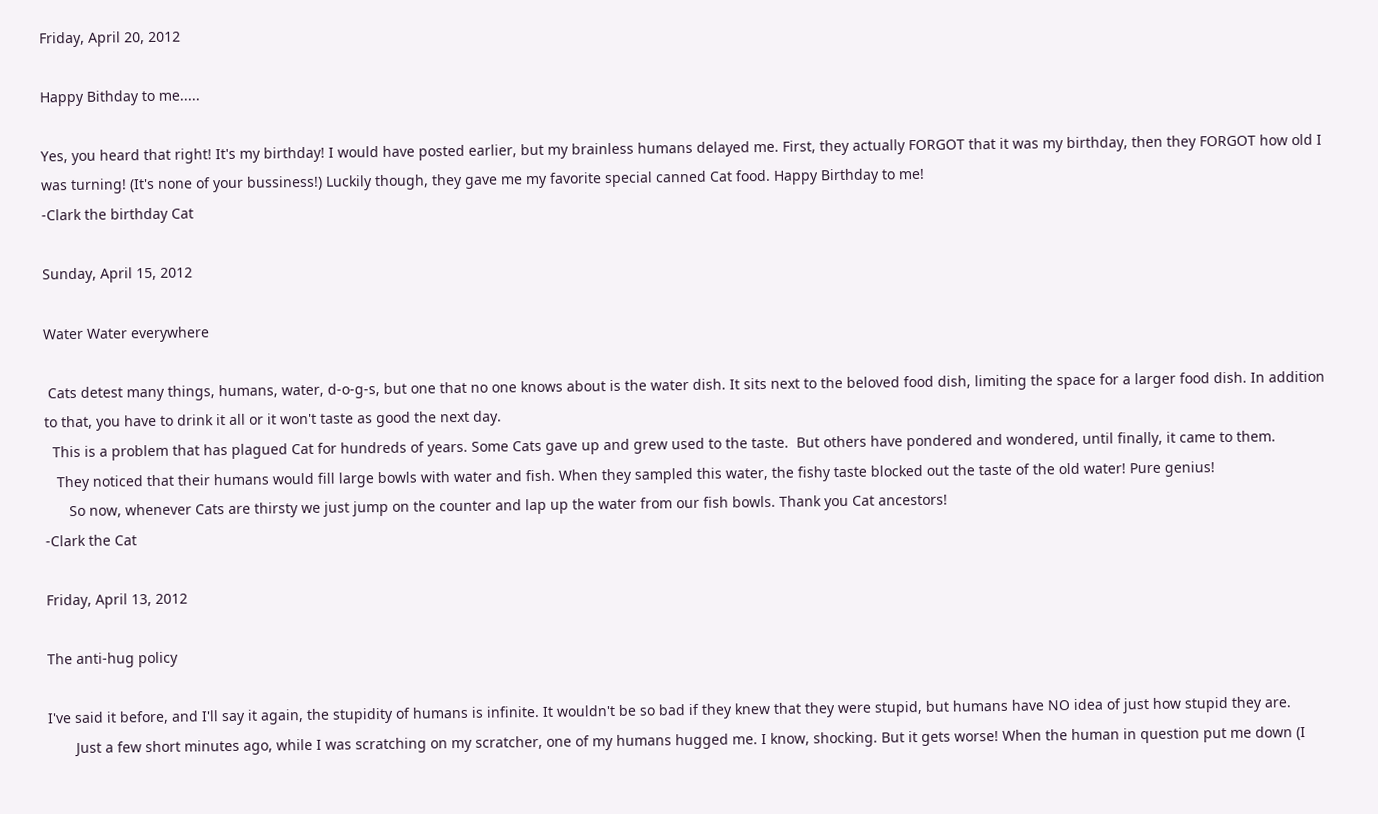Friday, April 20, 2012

Happy Bithday to me.....

Yes, you heard that right! It's my birthday! I would have posted earlier, but my brainless humans delayed me. First, they actually FORGOT that it was my birthday, then they FORGOT how old I was turning! (It's none of your bussiness!) Luckily though, they gave me my favorite special canned Cat food. Happy Birthday to me!
-Clark the birthday Cat

Sunday, April 15, 2012

Water Water everywhere

 Cats detest many things, humans, water, d-o-g-s, but one that no one knows about is the water dish. It sits next to the beloved food dish, limiting the space for a larger food dish. In addition to that, you have to drink it all or it won't taste as good the next day.
  This is a problem that has plagued Cat for hundreds of years. Some Cats gave up and grew used to the taste.  But others have pondered and wondered, until finally, it came to them.
   They noticed that their humans would fill large bowls with water and fish. When they sampled this water, the fishy taste blocked out the taste of the old water! Pure genius!
      So now, whenever Cats are thirsty we just jump on the counter and lap up the water from our fish bowls. Thank you Cat ancestors!
-Clark the Cat

Friday, April 13, 2012

The anti-hug policy

I've said it before, and I'll say it again, the stupidity of humans is infinite. It wouldn't be so bad if they knew that they were stupid, but humans have NO idea of just how stupid they are.
       Just a few short minutes ago, while I was scratching on my scratcher, one of my humans hugged me. I know, shocking. But it gets worse! When the human in question put me down (I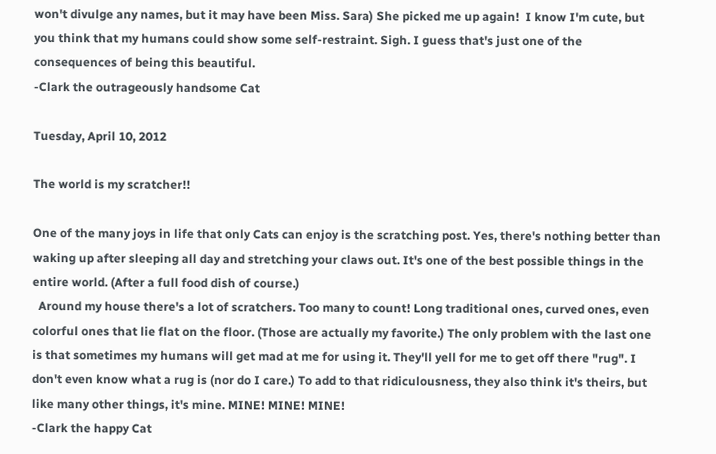won't divulge any names, but it may have been Miss. Sara) She picked me up again!  I know I'm cute, but you think that my humans could show some self-restraint. Sigh. I guess that's just one of the consequences of being this beautiful.
-Clark the outrageously handsome Cat

Tuesday, April 10, 2012

The world is my scratcher!!

One of the many joys in life that only Cats can enjoy is the scratching post. Yes, there's nothing better than waking up after sleeping all day and stretching your claws out. It's one of the best possible things in the entire world. (After a full food dish of course.)
  Around my house there's a lot of scratchers. Too many to count! Long traditional ones, curved ones, even colorful ones that lie flat on the floor. (Those are actually my favorite.) The only problem with the last one is that sometimes my humans will get mad at me for using it. They'll yell for me to get off there "rug". I don't even know what a rug is (nor do I care.) To add to that ridiculousness, they also think it's theirs, but like many other things, it's mine. MINE! MINE! MINE!
-Clark the happy Cat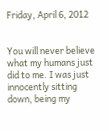Friday, April 6, 2012


You will never believe what my humans just did to me. I was just innocently sitting down, being my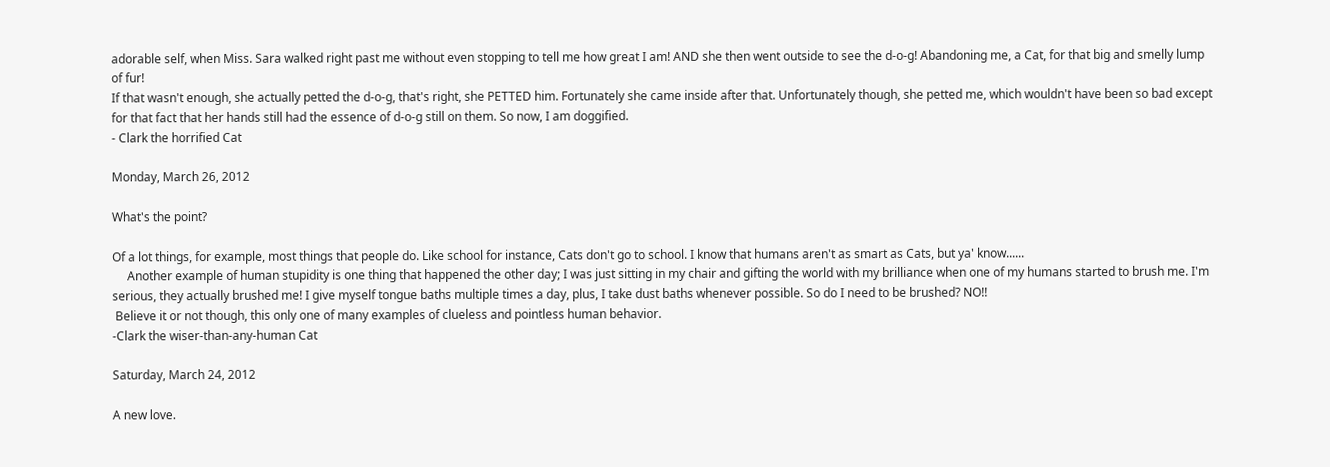adorable self, when Miss. Sara walked right past me without even stopping to tell me how great I am! AND she then went outside to see the d-o-g! Abandoning me, a Cat, for that big and smelly lump of fur!
If that wasn't enough, she actually petted the d-o-g, that's right, she PETTED him. Fortunately she came inside after that. Unfortunately though, she petted me, which wouldn't have been so bad except for that fact that her hands still had the essence of d-o-g still on them. So now, I am doggified.
- Clark the horrified Cat

Monday, March 26, 2012

What's the point?

Of a lot things, for example, most things that people do. Like school for instance, Cats don't go to school. I know that humans aren't as smart as Cats, but ya' know......
     Another example of human stupidity is one thing that happened the other day; I was just sitting in my chair and gifting the world with my brilliance when one of my humans started to brush me. I'm serious, they actually brushed me! I give myself tongue baths multiple times a day, plus, I take dust baths whenever possible. So do I need to be brushed? NO!!
 Believe it or not though, this only one of many examples of clueless and pointless human behavior.
-Clark the wiser-than-any-human Cat

Saturday, March 24, 2012

A new love.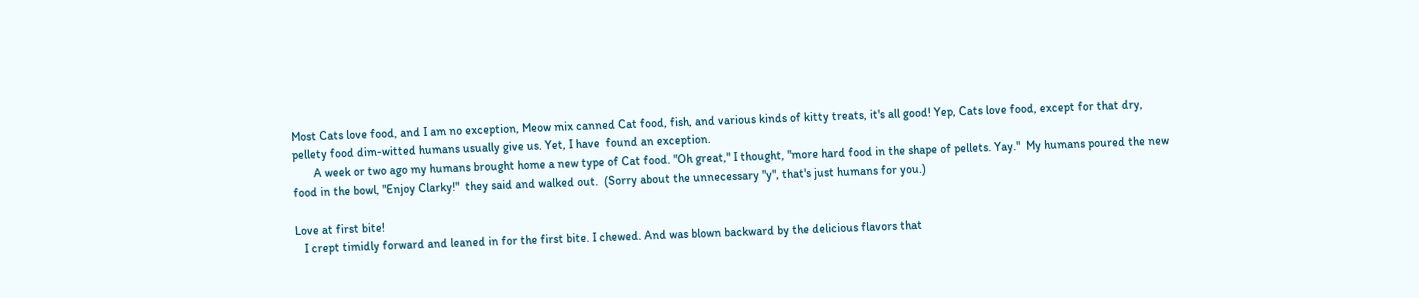Most Cats love food, and I am no exception, Meow mix canned Cat food, fish, and various kinds of kitty treats, it's all good! Yep, Cats love food, except for that dry, pellety food dim-witted humans usually give us. Yet, I have  found an exception.
       A week or two ago my humans brought home a new type of Cat food. "Oh great," I thought, "more hard food in the shape of pellets. Yay."  My humans poured the new food in the bowl, "Enjoy Clarky!"  they said and walked out.  (Sorry about the unnecessary "y", that's just humans for you.)

Love at first bite!
   I crept timidly forward and leaned in for the first bite. I chewed. And was blown backward by the delicious flavors that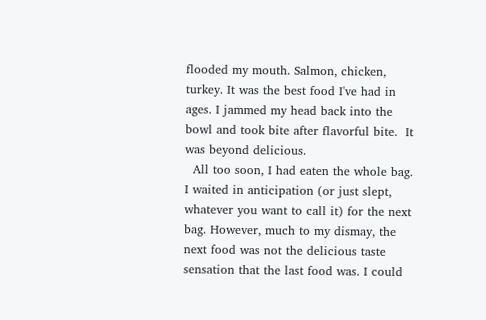flooded my mouth. Salmon, chicken, turkey. It was the best food I've had in ages. I jammed my head back into the bowl and took bite after flavorful bite.  It was beyond delicious.
  All too soon, I had eaten the whole bag. I waited in anticipation (or just slept, whatever you want to call it) for the next bag. However, much to my dismay, the next food was not the delicious taste sensation that the last food was. I could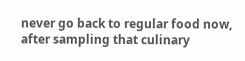never go back to regular food now, after sampling that culinary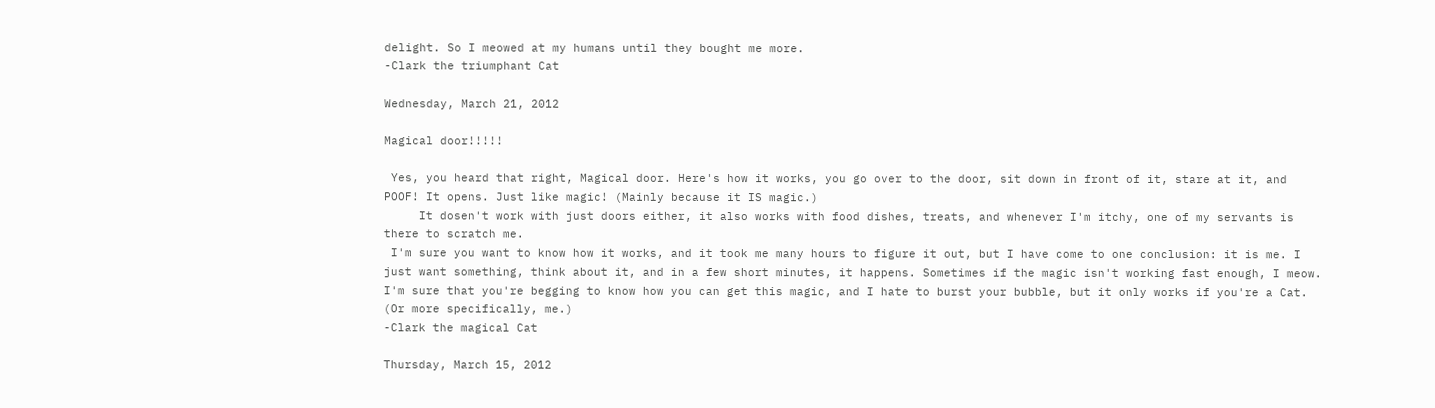delight. So I meowed at my humans until they bought me more.
-Clark the triumphant Cat

Wednesday, March 21, 2012

Magical door!!!!!

 Yes, you heard that right, Magical door. Here's how it works, you go over to the door, sit down in front of it, stare at it, and POOF! It opens. Just like magic! (Mainly because it IS magic.)
     It dosen't work with just doors either, it also works with food dishes, treats, and whenever I'm itchy, one of my servants is there to scratch me.
 I'm sure you want to know how it works, and it took me many hours to figure it out, but I have come to one conclusion: it is me. I just want something, think about it, and in a few short minutes, it happens. Sometimes if the magic isn't working fast enough, I meow. I'm sure that you're begging to know how you can get this magic, and I hate to burst your bubble, but it only works if you're a Cat. (Or more specifically, me.)
-Clark the magical Cat

Thursday, March 15, 2012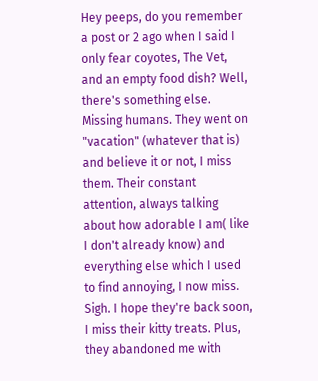Hey peeps, do you remember a post or 2 ago when I said I only fear coyotes, The Vet, and an empty food dish? Well, there's something else. Missing humans. They went on "vacation" (whatever that is) and believe it or not, I miss them. Their constant attention, always talking about how adorable I am( like I don't already know) and everything else which I used to find annoying, I now miss. Sigh. I hope they're back soon, I miss their kitty treats. Plus, they abandoned me with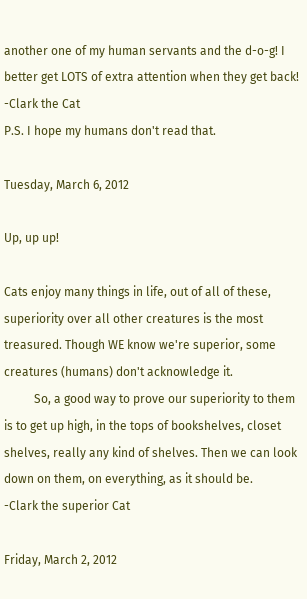another one of my human servants and the d-o-g! I better get LOTS of extra attention when they get back!
-Clark the Cat
P.S. I hope my humans don't read that.

Tuesday, March 6, 2012

Up, up up!

Cats enjoy many things in life, out of all of these, superiority over all other creatures is the most treasured. Though WE know we're superior, some creatures (humans) don't acknowledge it.
          So, a good way to prove our superiority to them is to get up high, in the tops of bookshelves, closet shelves, really any kind of shelves. Then we can look down on them, on everything, as it should be.
-Clark the superior Cat

Friday, March 2, 2012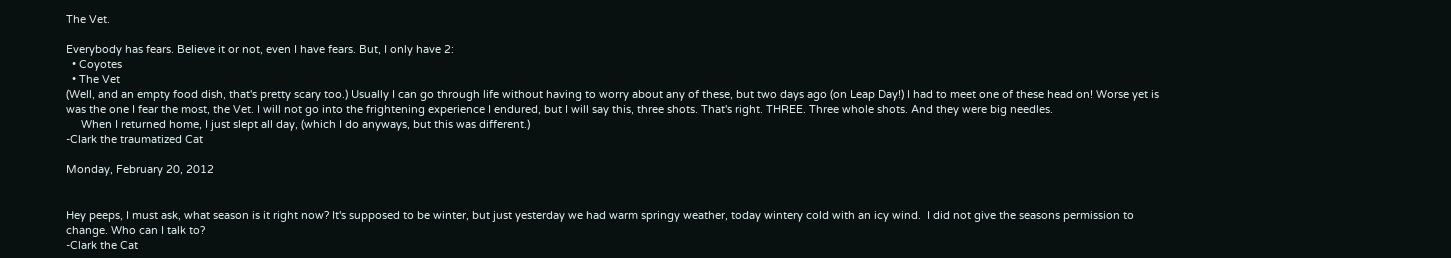The Vet.

Everybody has fears. Believe it or not, even I have fears. But, I only have 2:
  • Coyotes
  • The Vet
(Well, and an empty food dish, that's pretty scary too.) Usually I can go through life without having to worry about any of these, but two days ago (on Leap Day!) I had to meet one of these head on! Worse yet is was the one I fear the most, the Vet. I will not go into the frightening experience I endured, but I will say this, three shots. That's right. THREE. Three whole shots. And they were big needles.
     When I returned home, I just slept all day, (which I do anyways, but this was different.)
-Clark the traumatized Cat

Monday, February 20, 2012


Hey peeps, I must ask, what season is it right now? It's supposed to be winter, but just yesterday we had warm springy weather, today wintery cold with an icy wind.  I did not give the seasons permission to change. Who can I talk to?
-Clark the Cat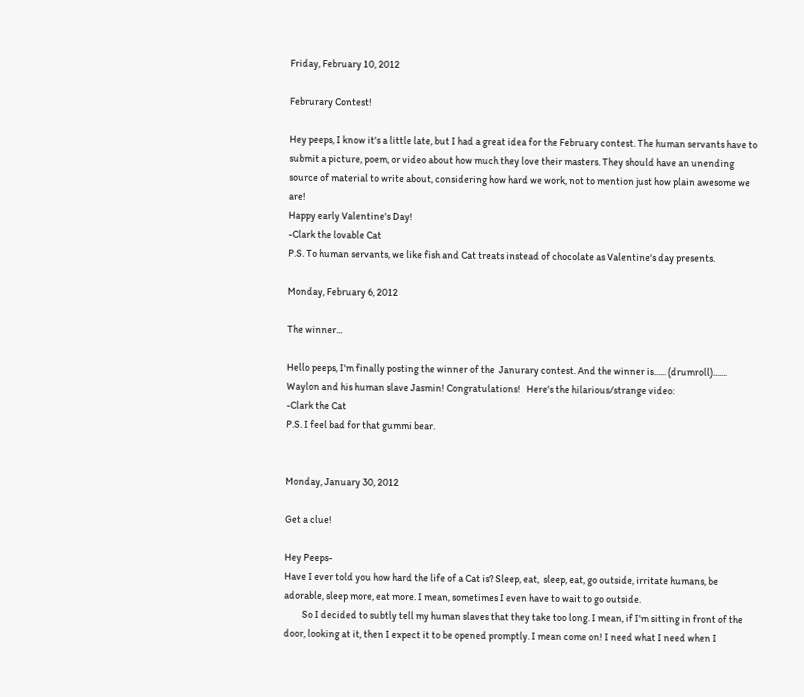Friday, February 10, 2012

Februrary Contest!

Hey peeps, I know it's a little late, but I had a great idea for the February contest. The human servants have to submit a picture, poem, or video about how much they love their masters. They should have an unending source of material to write about, considering how hard we work, not to mention just how plain awesome we are!
Happy early Valentine's Day!
-Clark the lovable Cat
P.S. To human servants, we like fish and Cat treats instead of chocolate as Valentine's day presents.

Monday, February 6, 2012

The winner...

Hello peeps, I'm finally posting the winner of the  Janurary contest. And the winner is...... (drumroll).......
Waylon and his human slave Jasmin! Congratulations!   Here's the hilarious/strange video:
-Clark the Cat
P.S. I feel bad for that gummi bear.


Monday, January 30, 2012

Get a clue!

Hey Peeps-
Have I ever told you how hard the life of a Cat is? Sleep, eat,  sleep, eat, go outside, irritate humans, be adorable, sleep more, eat more. I mean, sometimes I even have to wait to go outside.
         So I decided to subtly tell my human slaves that they take too long. I mean, if I'm sitting in front of the door, looking at it, then I expect it to be opened promptly. I mean come on! I need what I need when I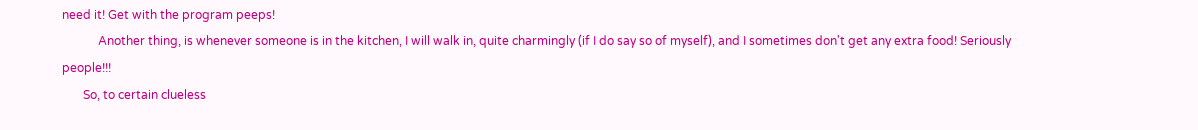need it! Get with the program peeps!
            Another thing, is whenever someone is in the kitchen, I will walk in, quite charmingly (if I do say so of myself), and I sometimes don't get any extra food! Seriously people!!!
       So, to certain clueless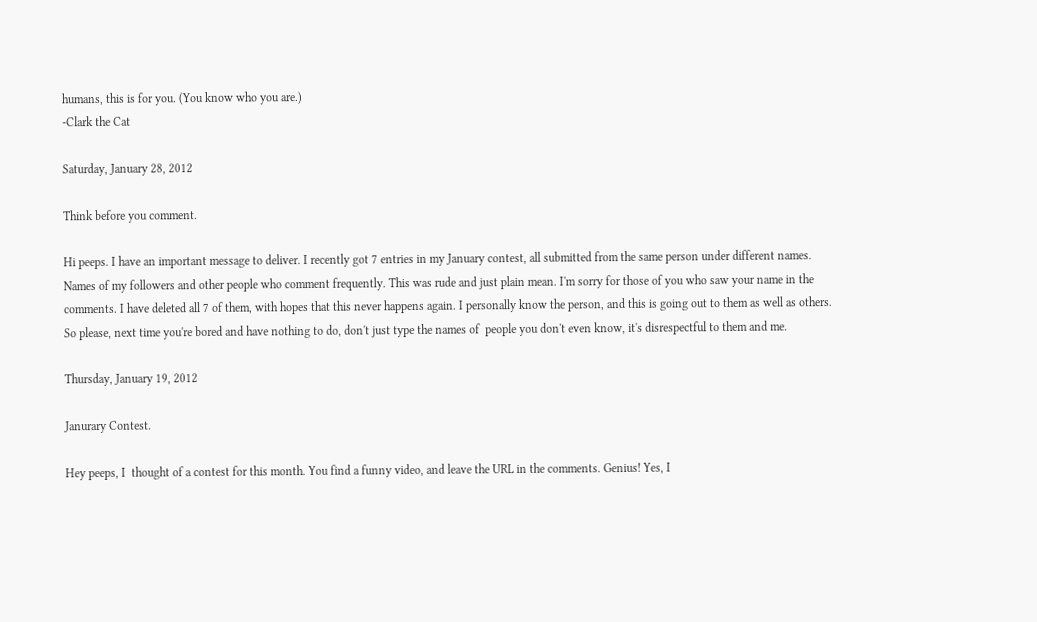humans, this is for you. (You know who you are.)
-Clark the Cat

Saturday, January 28, 2012

Think before you comment.

Hi peeps. I have an important message to deliver. I recently got 7 entries in my January contest, all submitted from the same person under different names. Names of my followers and other people who comment frequently. This was rude and just plain mean. I'm sorry for those of you who saw your name in the comments. I have deleted all 7 of them, with hopes that this never happens again. I personally know the person, and this is going out to them as well as others. So please, next time you're bored and have nothing to do, don't just type the names of  people you don't even know, it's disrespectful to them and me.

Thursday, January 19, 2012

Janurary Contest.

Hey peeps, I  thought of a contest for this month. You find a funny video, and leave the URL in the comments. Genius! Yes, I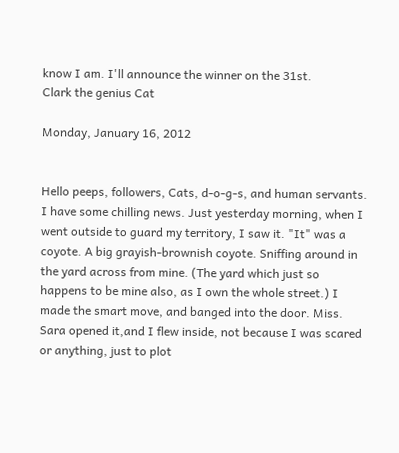know I am. I'll announce the winner on the 31st.
Clark the genius Cat

Monday, January 16, 2012


Hello peeps, followers, Cats, d-o-g-s, and human servants. I have some chilling news. Just yesterday morning, when I went outside to guard my territory, I saw it. "It" was a coyote. A big grayish-brownish coyote. Sniffing around in the yard across from mine. (The yard which just so happens to be mine also, as I own the whole street.) I made the smart move, and banged into the door. Miss. Sara opened it,and I flew inside, not because I was scared or anything, just to plot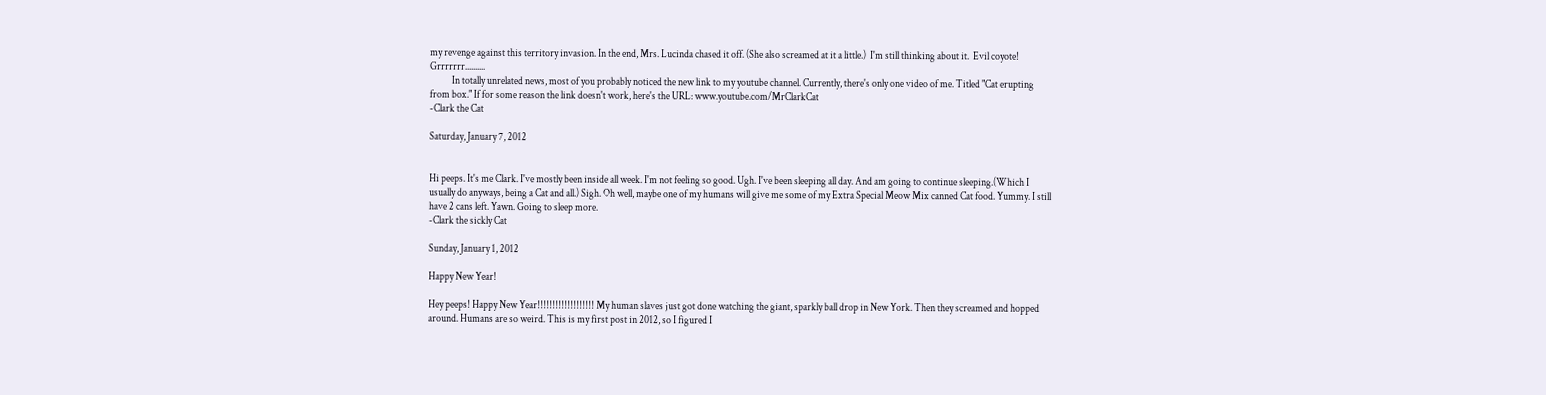my revenge against this territory invasion. In the end, Mrs. Lucinda chased it off. (She also screamed at it a little.)  I'm still thinking about it.  Evil coyote!  Grrrrrrr..........
           In totally unrelated news, most of you probably noticed the new link to my youtube channel. Currently, there's only one video of me. Titled "Cat erupting from box." If for some reason the link doesn't work, here's the URL: www.youtube.com/MrClarkCat
-Clark the Cat

Saturday, January 7, 2012


Hi peeps. It's me Clark. I've mostly been inside all week. I'm not feeling so good. Ugh. I've been sleeping all day. And am going to continue sleeping.(Which I usually do anyways, being a Cat and all.) Sigh. Oh well, maybe one of my humans will give me some of my Extra Special Meow Mix canned Cat food. Yummy. I still have 2 cans left. Yawn. Going to sleep more.
-Clark the sickly Cat

Sunday, January 1, 2012

Happy New Year!

Hey peeps! Happy New Year!!!!!!!!!!!!!!!!!!! My human slaves just got done watching the giant, sparkly ball drop in New York. Then they screamed and hopped around. Humans are so weird. This is my first post in 2012, so I figured I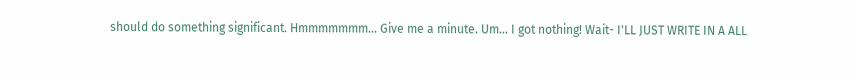should do something significant. Hmmmmmmm... Give me a minute. Um... I got nothing! Wait- I'LL JUST WRITE IN A ALL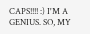CAPS!!!! :) I'M A GENIUS. SO, MY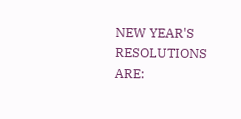NEW YEAR'S RESOLUTIONS ARE: